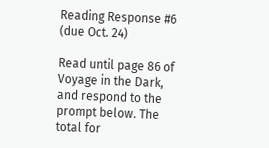Reading Response #6 (due Oct. 24)

Read until page 86 of Voyage in the Dark, and respond to the prompt below. The total for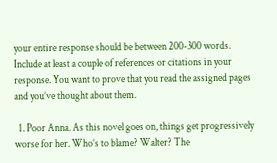your entire response should be between 200-300 words. Include at least a couple of references or citations in your response. You want to prove that you read the assigned pages and you’ve thought about them.

  1. Poor Anna. As this novel goes on, things get progressively worse for her. Who’s to blame? Walter? The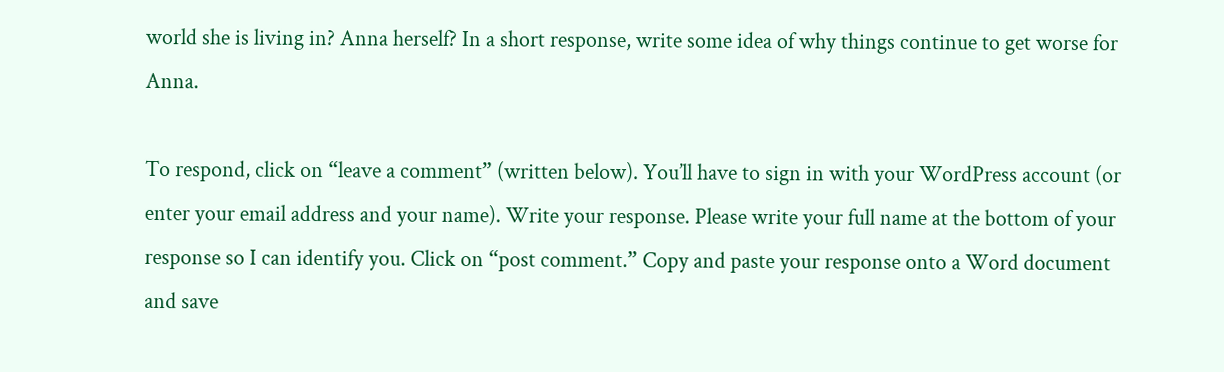world she is living in? Anna herself? In a short response, write some idea of why things continue to get worse for Anna.

To respond, click on “leave a comment” (written below). You’ll have to sign in with your WordPress account (or enter your email address and your name). Write your response. Please write your full name at the bottom of your response so I can identify you. Click on “post comment.” Copy and paste your response onto a Word document and save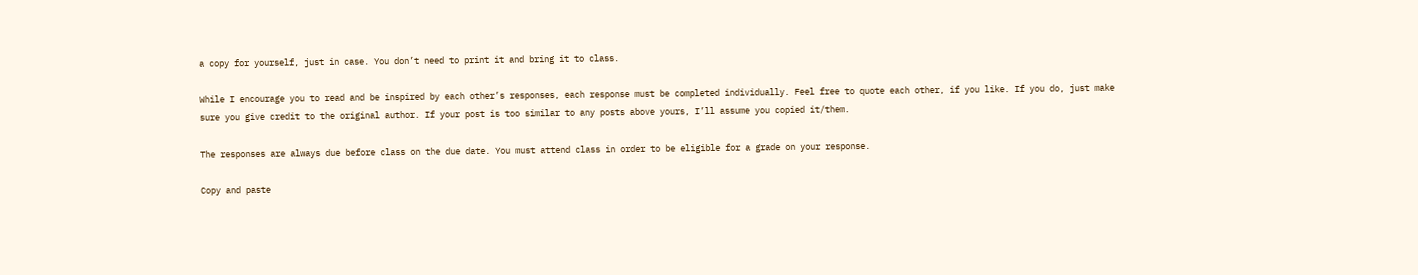a copy for yourself, just in case. You don’t need to print it and bring it to class.

While I encourage you to read and be inspired by each other’s responses, each response must be completed individually. Feel free to quote each other, if you like. If you do, just make sure you give credit to the original author. If your post is too similar to any posts above yours, I’ll assume you copied it/them.

The responses are always due before class on the due date. You must attend class in order to be eligible for a grade on your response.

Copy and paste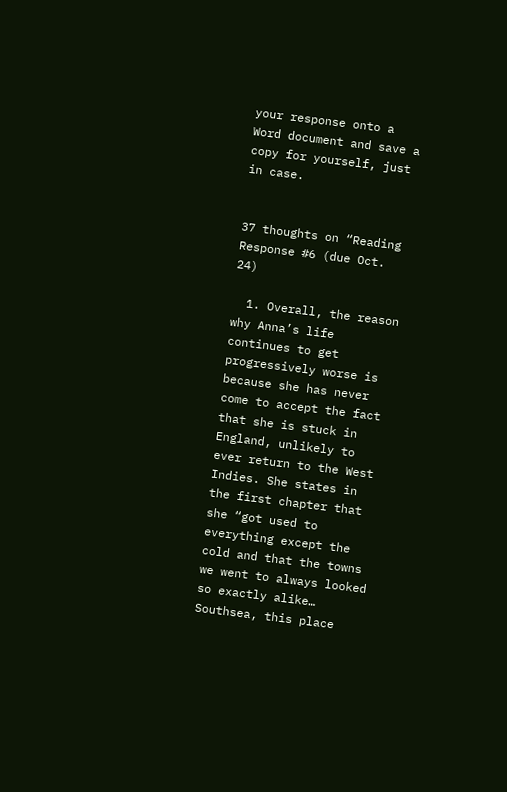your response onto a Word document and save a copy for yourself, just in case.


37 thoughts on “Reading Response #6 (due Oct. 24)

  1. Overall, the reason why Anna’s life continues to get progressively worse is because she has never come to accept the fact that she is stuck in England, unlikely to ever return to the West Indies. She states in the first chapter that she “got used to everything except the cold and that the towns we went to always looked so exactly alike… Southsea, this place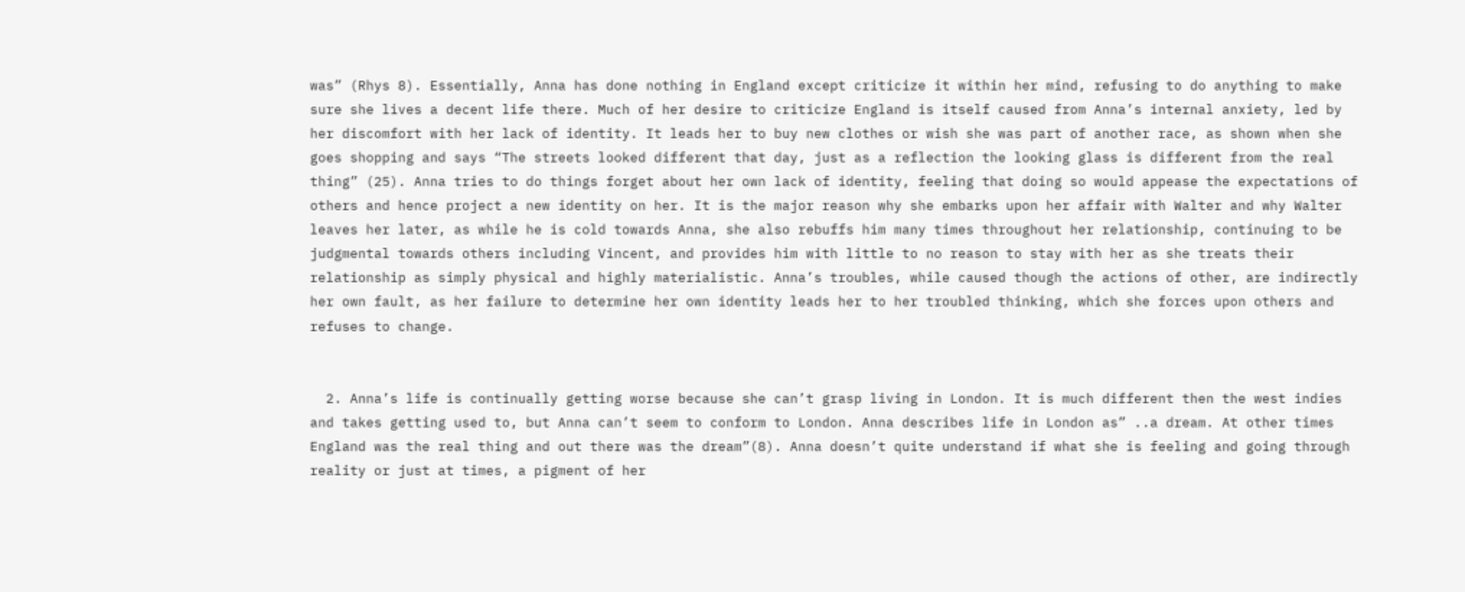was” (Rhys 8). Essentially, Anna has done nothing in England except criticize it within her mind, refusing to do anything to make sure she lives a decent life there. Much of her desire to criticize England is itself caused from Anna’s internal anxiety, led by her discomfort with her lack of identity. It leads her to buy new clothes or wish she was part of another race, as shown when she goes shopping and says “The streets looked different that day, just as a reflection the looking glass is different from the real thing” (25). Anna tries to do things forget about her own lack of identity, feeling that doing so would appease the expectations of others and hence project a new identity on her. It is the major reason why she embarks upon her affair with Walter and why Walter leaves her later, as while he is cold towards Anna, she also rebuffs him many times throughout her relationship, continuing to be judgmental towards others including Vincent, and provides him with little to no reason to stay with her as she treats their relationship as simply physical and highly materialistic. Anna’s troubles, while caused though the actions of other, are indirectly her own fault, as her failure to determine her own identity leads her to her troubled thinking, which she forces upon others and refuses to change.


  2. Anna’s life is continually getting worse because she can’t grasp living in London. It is much different then the west indies and takes getting used to, but Anna can’t seem to conform to London. Anna describes life in London as” ..a dream. At other times England was the real thing and out there was the dream”(8). Anna doesn’t quite understand if what she is feeling and going through reality or just at times, a pigment of her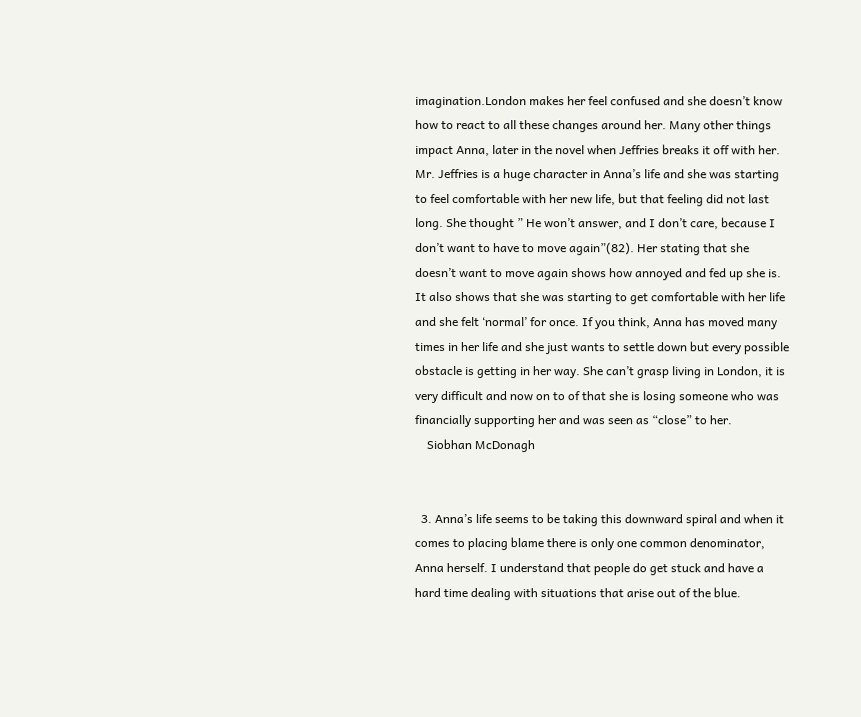imagination.London makes her feel confused and she doesn’t know how to react to all these changes around her. Many other things impact Anna, later in the novel when Jeffries breaks it off with her. Mr. Jeffries is a huge character in Anna’s life and she was starting to feel comfortable with her new life, but that feeling did not last long. She thought ” He won’t answer, and I don’t care, because I don’t want to have to move again”(82). Her stating that she doesn’t want to move again shows how annoyed and fed up she is. It also shows that she was starting to get comfortable with her life and she felt ‘normal’ for once. If you think, Anna has moved many times in her life and she just wants to settle down but every possible obstacle is getting in her way. She can’t grasp living in London, it is very difficult and now on to of that she is losing someone who was financially supporting her and was seen as “close” to her.
    Siobhan McDonagh


  3. Anna’s life seems to be taking this downward spiral and when it comes to placing blame there is only one common denominator, Anna herself. I understand that people do get stuck and have a hard time dealing with situations that arise out of the blue.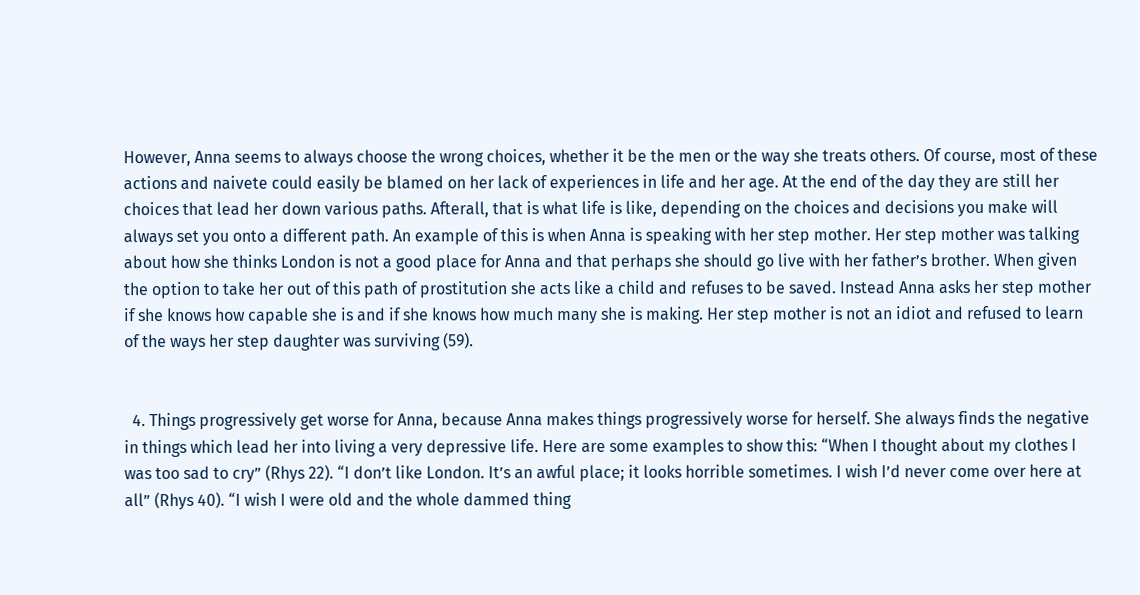However, Anna seems to always choose the wrong choices, whether it be the men or the way she treats others. Of course, most of these actions and naivete could easily be blamed on her lack of experiences in life and her age. At the end of the day they are still her choices that lead her down various paths. Afterall, that is what life is like, depending on the choices and decisions you make will always set you onto a different path. An example of this is when Anna is speaking with her step mother. Her step mother was talking about how she thinks London is not a good place for Anna and that perhaps she should go live with her father’s brother. When given the option to take her out of this path of prostitution she acts like a child and refuses to be saved. Instead Anna asks her step mother if she knows how capable she is and if she knows how much many she is making. Her step mother is not an idiot and refused to learn of the ways her step daughter was surviving (59).


  4. Things progressively get worse for Anna, because Anna makes things progressively worse for herself. She always finds the negative in things which lead her into living a very depressive life. Here are some examples to show this: “When I thought about my clothes I was too sad to cry” (Rhys 22). “I don’t like London. It’s an awful place; it looks horrible sometimes. I wish I’d never come over here at all” (Rhys 40). “I wish I were old and the whole dammed thing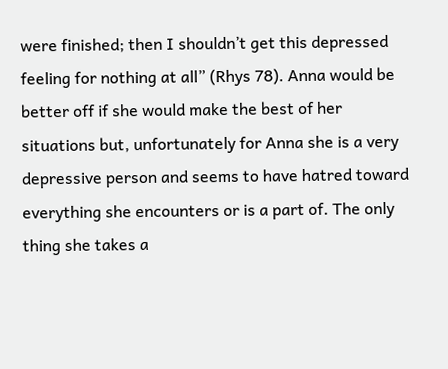were finished; then I shouldn’t get this depressed feeling for nothing at all” (Rhys 78). Anna would be better off if she would make the best of her situations but, unfortunately for Anna she is a very depressive person and seems to have hatred toward everything she encounters or is a part of. The only thing she takes a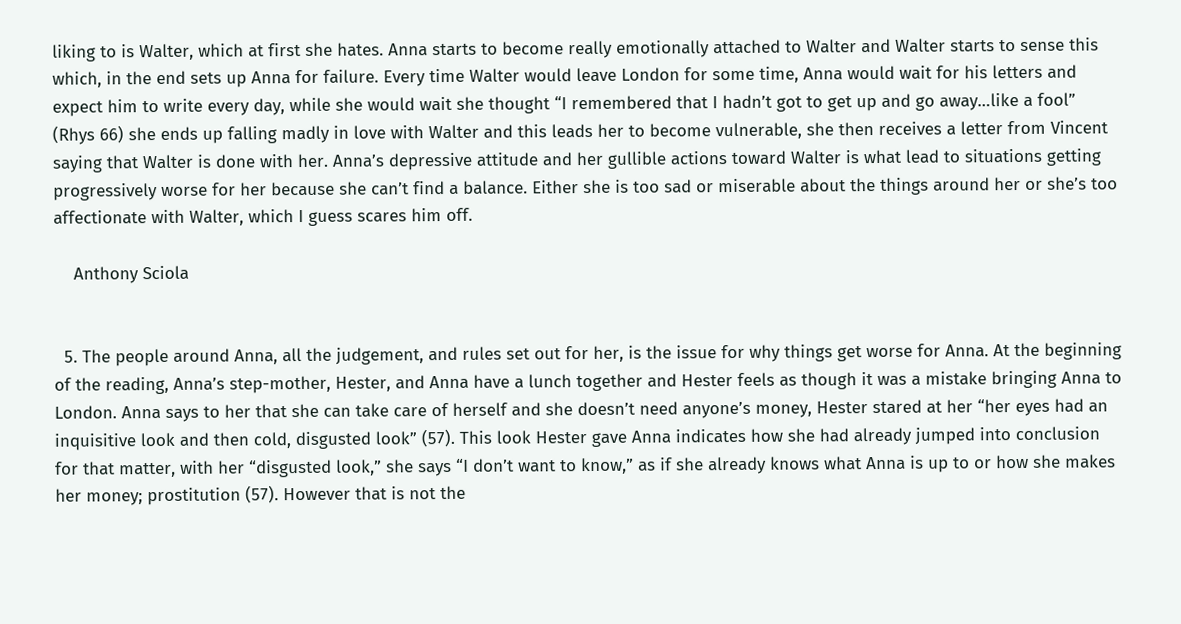liking to is Walter, which at first she hates. Anna starts to become really emotionally attached to Walter and Walter starts to sense this which, in the end sets up Anna for failure. Every time Walter would leave London for some time, Anna would wait for his letters and expect him to write every day, while she would wait she thought “I remembered that I hadn’t got to get up and go away…like a fool” (Rhys 66) she ends up falling madly in love with Walter and this leads her to become vulnerable, she then receives a letter from Vincent saying that Walter is done with her. Anna’s depressive attitude and her gullible actions toward Walter is what lead to situations getting progressively worse for her because she can’t find a balance. Either she is too sad or miserable about the things around her or she’s too affectionate with Walter, which I guess scares him off.

    Anthony Sciola


  5. The people around Anna, all the judgement, and rules set out for her, is the issue for why things get worse for Anna. At the beginning of the reading, Anna’s step-mother, Hester, and Anna have a lunch together and Hester feels as though it was a mistake bringing Anna to London. Anna says to her that she can take care of herself and she doesn’t need anyone’s money, Hester stared at her “her eyes had an inquisitive look and then cold, disgusted look” (57). This look Hester gave Anna indicates how she had already jumped into conclusion for that matter, with her “disgusted look,” she says “I don’t want to know,” as if she already knows what Anna is up to or how she makes her money; prostitution (57). However that is not the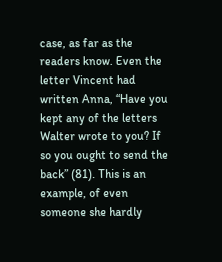case, as far as the readers know. Even the letter Vincent had written Anna, “Have you kept any of the letters Walter wrote to you? If so you ought to send the back” (81). This is an example, of even someone she hardly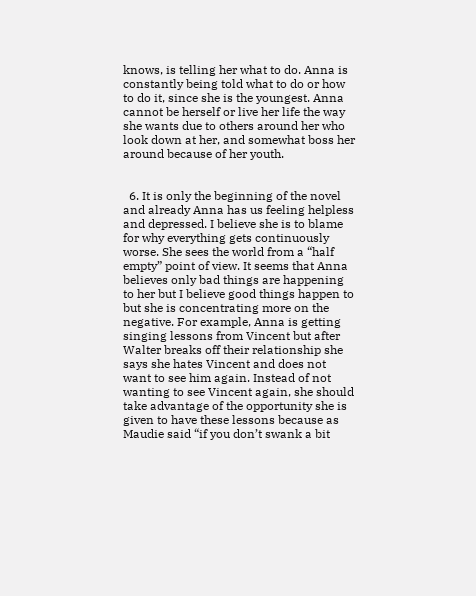knows, is telling her what to do. Anna is constantly being told what to do or how to do it, since she is the youngest. Anna cannot be herself or live her life the way she wants due to others around her who look down at her, and somewhat boss her around because of her youth.


  6. It is only the beginning of the novel and already Anna has us feeling helpless and depressed. I believe she is to blame for why everything gets continuously worse. She sees the world from a “half empty” point of view. It seems that Anna believes only bad things are happening to her but I believe good things happen to but she is concentrating more on the negative. For example, Anna is getting singing lessons from Vincent but after Walter breaks off their relationship she says she hates Vincent and does not want to see him again. Instead of not wanting to see Vincent again, she should take advantage of the opportunity she is given to have these lessons because as Maudie said “if you don’t swank a bit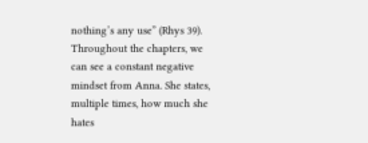nothing’s any use” (Rhys 39). Throughout the chapters, we can see a constant negative mindset from Anna. She states, multiple times, how much she hates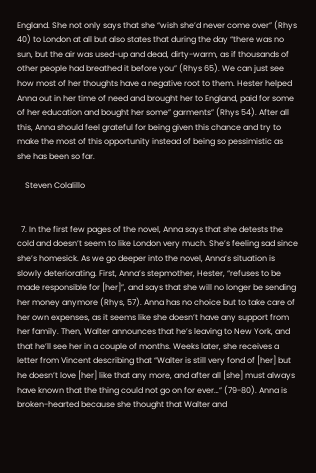England. She not only says that she “wish she’d never come over” (Rhys 40) to London at all but also states that during the day “there was no sun, but the air was used-up and dead, dirty-warm, as if thousands of other people had breathed it before you” (Rhys 65). We can just see how most of her thoughts have a negative root to them. Hester helped Anna out in her time of need and brought her to England, paid for some of her education and bought her some” garments” (Rhys 54). After all this, Anna should feel grateful for being given this chance and try to make the most of this opportunity instead of being so pessimistic as she has been so far.

    Steven Colalillo


  7. In the first few pages of the novel, Anna says that she detests the cold and doesn’t seem to like London very much. She’s feeling sad since she’s homesick. As we go deeper into the novel, Anna’s situation is slowly deteriorating. First, Anna’s stepmother, Hester, “refuses to be made responsible for [her]”, and says that she will no longer be sending her money anymore (Rhys, 57). Anna has no choice but to take care of her own expenses, as it seems like she doesn’t have any support from her family. Then, Walter announces that he’s leaving to New York, and that he’ll see her in a couple of months. Weeks later, she receives a letter from Vincent describing that “Walter is still very fond of [her] but he doesn’t love [her] like that any more, and after all [she] must always have known that the thing could not go on for ever…” (79-80). Anna is broken-hearted because she thought that Walter and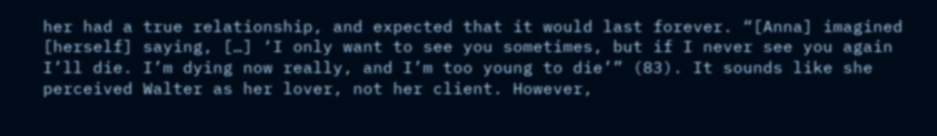her had a true relationship, and expected that it would last forever. “[Anna] imagined [herself] saying, […] ‘I only want to see you sometimes, but if I never see you again I’ll die. I’m dying now really, and I’m too young to die’” (83). It sounds like she perceived Walter as her lover, not her client. However,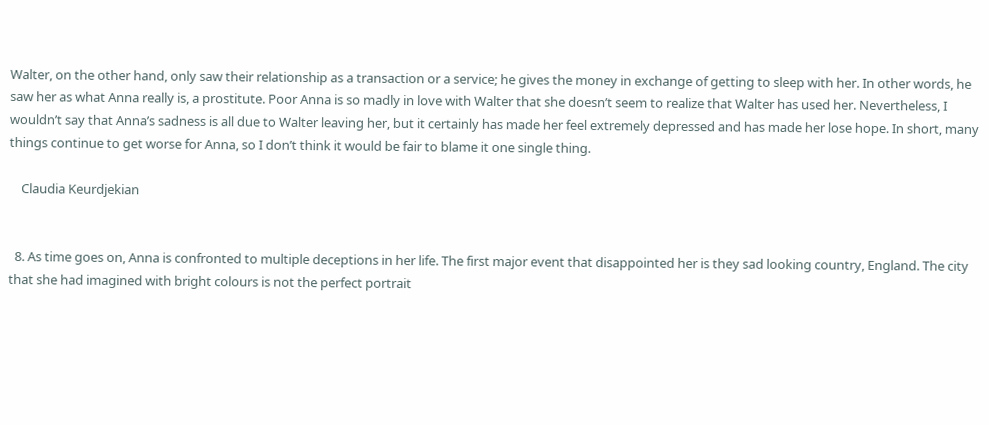Walter, on the other hand, only saw their relationship as a transaction or a service; he gives the money in exchange of getting to sleep with her. In other words, he saw her as what Anna really is, a prostitute. Poor Anna is so madly in love with Walter that she doesn’t seem to realize that Walter has used her. Nevertheless, I wouldn’t say that Anna’s sadness is all due to Walter leaving her, but it certainly has made her feel extremely depressed and has made her lose hope. In short, many things continue to get worse for Anna, so I don’t think it would be fair to blame it one single thing.

    Claudia Keurdjekian


  8. As time goes on, Anna is confronted to multiple deceptions in her life. The first major event that disappointed her is they sad looking country, England. The city that she had imagined with bright colours is not the perfect portrait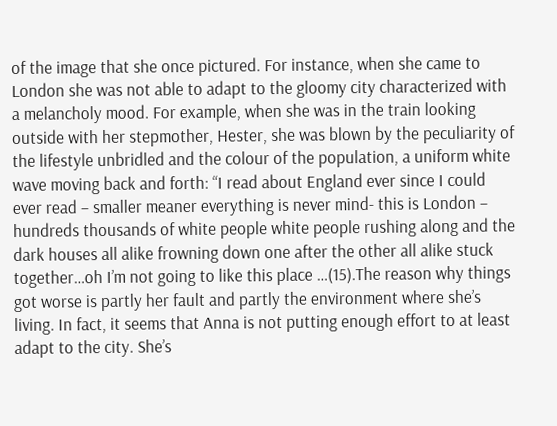of the image that she once pictured. For instance, when she came to London she was not able to adapt to the gloomy city characterized with a melancholy mood. For example, when she was in the train looking outside with her stepmother, Hester, she was blown by the peculiarity of the lifestyle unbridled and the colour of the population, a uniform white wave moving back and forth: “I read about England ever since I could ever read – smaller meaner everything is never mind- this is London – hundreds thousands of white people white people rushing along and the dark houses all alike frowning down one after the other all alike stuck together…oh I’m not going to like this place …(15).The reason why things got worse is partly her fault and partly the environment where she’s living. In fact, it seems that Anna is not putting enough effort to at least adapt to the city. She’s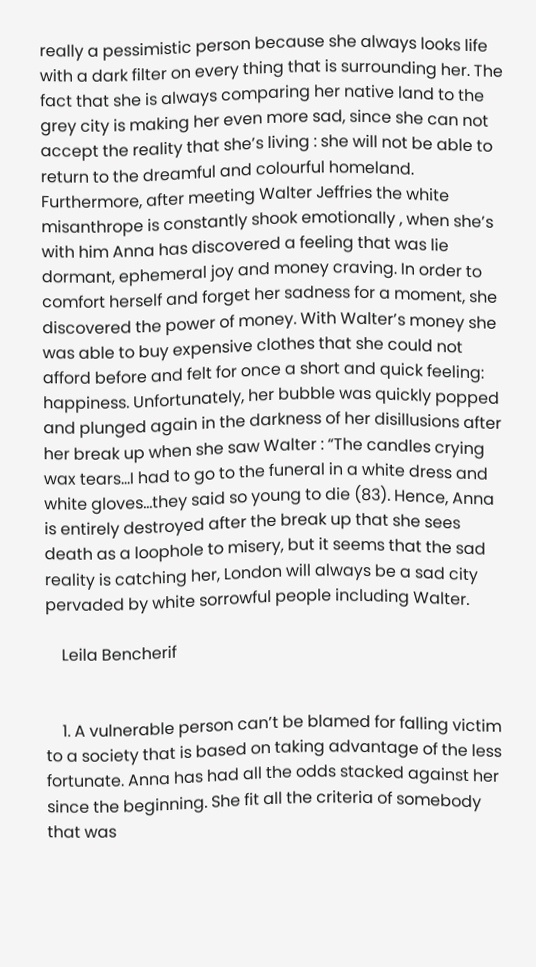really a pessimistic person because she always looks life with a dark filter on every thing that is surrounding her. The fact that she is always comparing her native land to the grey city is making her even more sad, since she can not accept the reality that she’s living : she will not be able to return to the dreamful and colourful homeland. Furthermore, after meeting Walter Jeffries the white misanthrope is constantly shook emotionally , when she’s with him Anna has discovered a feeling that was lie dormant, ephemeral joy and money craving. In order to comfort herself and forget her sadness for a moment, she discovered the power of money. With Walter’s money she was able to buy expensive clothes that she could not afford before and felt for once a short and quick feeling: happiness. Unfortunately, her bubble was quickly popped and plunged again in the darkness of her disillusions after her break up when she saw Walter : “The candles crying wax tears…I had to go to the funeral in a white dress and white gloves…they said so young to die (83). Hence, Anna is entirely destroyed after the break up that she sees death as a loophole to misery, but it seems that the sad reality is catching her, London will always be a sad city pervaded by white sorrowful people including Walter.

    Leila Bencherif


    1. A vulnerable person can’t be blamed for falling victim to a society that is based on taking advantage of the less fortunate. Anna has had all the odds stacked against her since the beginning. She fit all the criteria of somebody that was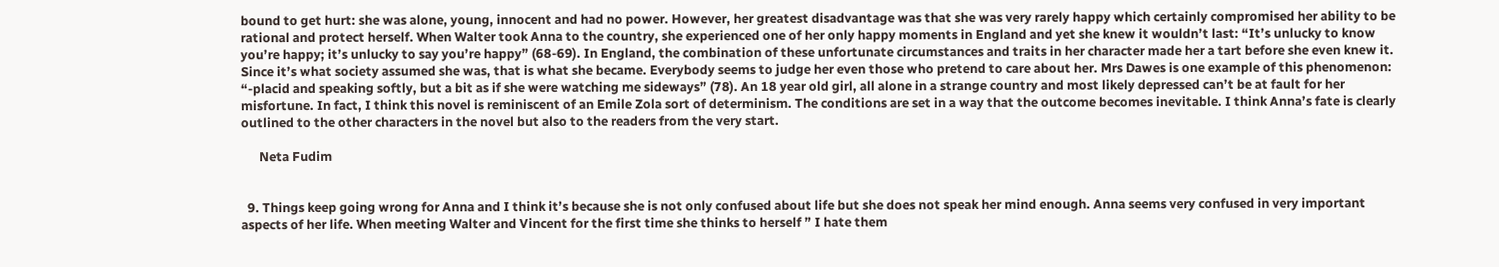bound to get hurt: she was alone, young, innocent and had no power. However, her greatest disadvantage was that she was very rarely happy which certainly compromised her ability to be rational and protect herself. When Walter took Anna to the country, she experienced one of her only happy moments in England and yet she knew it wouldn’t last: “It’s unlucky to know you’re happy; it’s unlucky to say you’re happy” (68-69). In England, the combination of these unfortunate circumstances and traits in her character made her a tart before she even knew it. Since it’s what society assumed she was, that is what she became. Everybody seems to judge her even those who pretend to care about her. Mrs Dawes is one example of this phenomenon: “-placid and speaking softly, but a bit as if she were watching me sideways” (78). An 18 year old girl, all alone in a strange country and most likely depressed can’t be at fault for her misfortune. In fact, I think this novel is reminiscent of an Emile Zola sort of determinism. The conditions are set in a way that the outcome becomes inevitable. I think Anna’s fate is clearly outlined to the other characters in the novel but also to the readers from the very start.

      Neta Fudim


  9. Things keep going wrong for Anna and I think it’s because she is not only confused about life but she does not speak her mind enough. Anna seems very confused in very important aspects of her life. When meeting Walter and Vincent for the first time she thinks to herself ” I hate them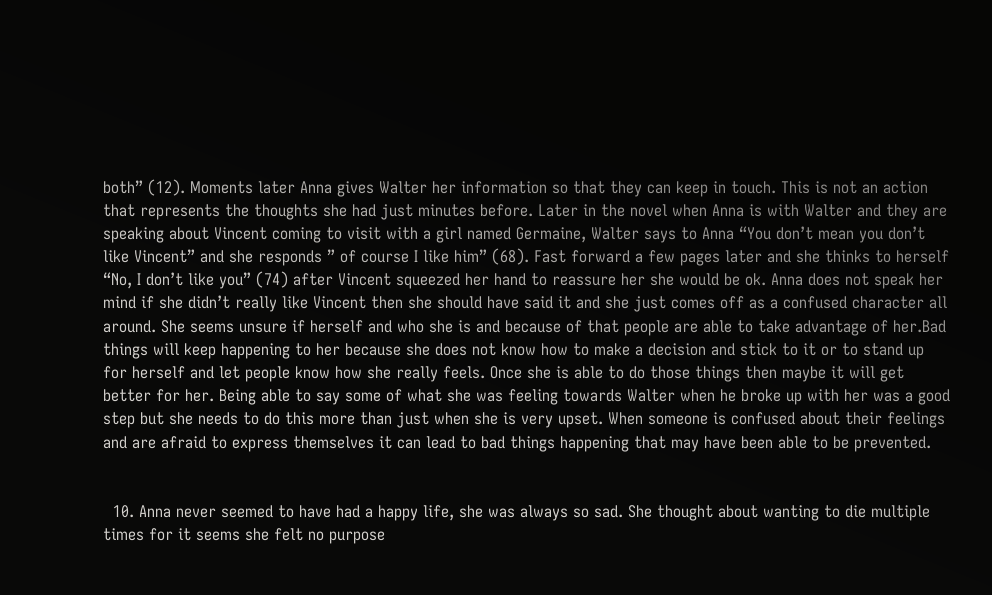both” (12). Moments later Anna gives Walter her information so that they can keep in touch. This is not an action that represents the thoughts she had just minutes before. Later in the novel when Anna is with Walter and they are speaking about Vincent coming to visit with a girl named Germaine, Walter says to Anna “You don’t mean you don’t like Vincent” and she responds ” of course I like him” (68). Fast forward a few pages later and she thinks to herself “No, I don’t like you” (74) after Vincent squeezed her hand to reassure her she would be ok. Anna does not speak her mind if she didn’t really like Vincent then she should have said it and she just comes off as a confused character all around. She seems unsure if herself and who she is and because of that people are able to take advantage of her.Bad things will keep happening to her because she does not know how to make a decision and stick to it or to stand up for herself and let people know how she really feels. Once she is able to do those things then maybe it will get better for her. Being able to say some of what she was feeling towards Walter when he broke up with her was a good step but she needs to do this more than just when she is very upset. When someone is confused about their feelings and are afraid to express themselves it can lead to bad things happening that may have been able to be prevented.


  10. Anna never seemed to have had a happy life, she was always so sad. She thought about wanting to die multiple times for it seems she felt no purpose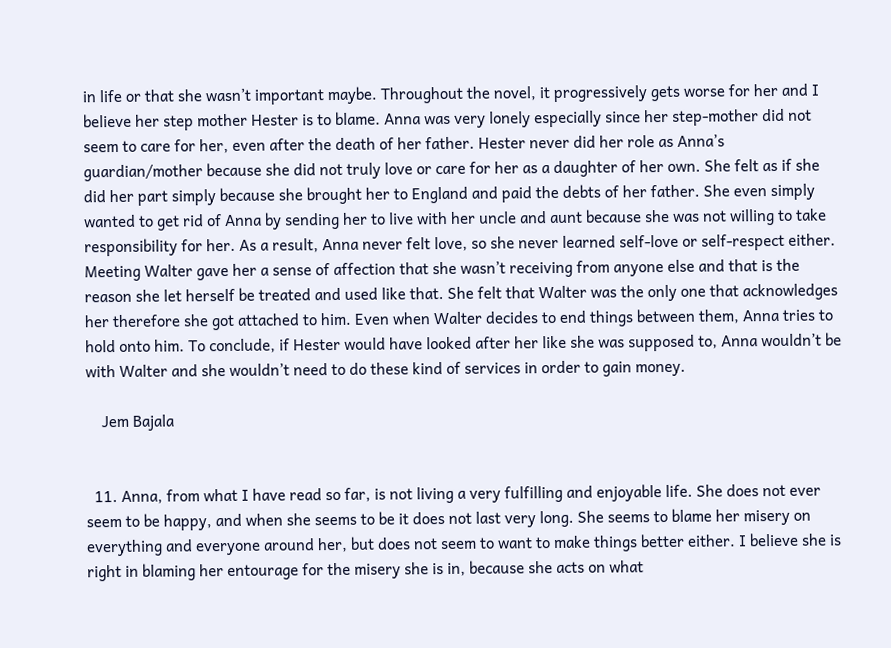in life or that she wasn’t important maybe. Throughout the novel, it progressively gets worse for her and I believe her step mother Hester is to blame. Anna was very lonely especially since her step-mother did not seem to care for her, even after the death of her father. Hester never did her role as Anna’s guardian/mother because she did not truly love or care for her as a daughter of her own. She felt as if she did her part simply because she brought her to England and paid the debts of her father. She even simply wanted to get rid of Anna by sending her to live with her uncle and aunt because she was not willing to take responsibility for her. As a result, Anna never felt love, so she never learned self-love or self-respect either. Meeting Walter gave her a sense of affection that she wasn’t receiving from anyone else and that is the reason she let herself be treated and used like that. She felt that Walter was the only one that acknowledges her therefore she got attached to him. Even when Walter decides to end things between them, Anna tries to hold onto him. To conclude, if Hester would have looked after her like she was supposed to, Anna wouldn’t be with Walter and she wouldn’t need to do these kind of services in order to gain money.

    Jem Bajala


  11. Anna, from what I have read so far, is not living a very fulfilling and enjoyable life. She does not ever seem to be happy, and when she seems to be it does not last very long. She seems to blame her misery on everything and everyone around her, but does not seem to want to make things better either. I believe she is right in blaming her entourage for the misery she is in, because she acts on what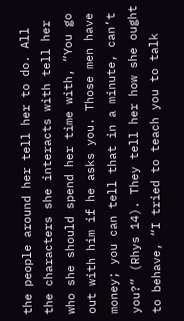the people around her tell her to do. All the characters she interacts with tell her who she should spend her time with, “You go out with him if he asks you. Those men have money; you can tell that in a minute, can’t you?” (Rhys 14). They tell her how she ought to behave, “I tried to teach you to talk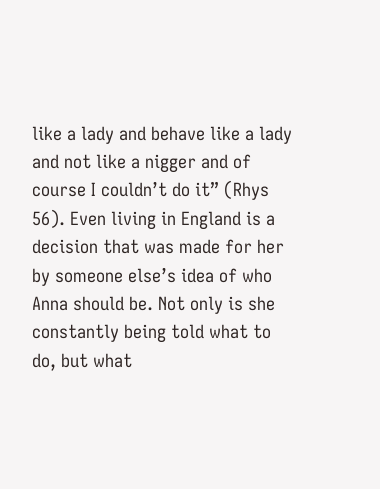like a lady and behave like a lady and not like a nigger and of course I couldn’t do it” (Rhys 56). Even living in England is a decision that was made for her by someone else’s idea of who Anna should be. Not only is she constantly being told what to do, but what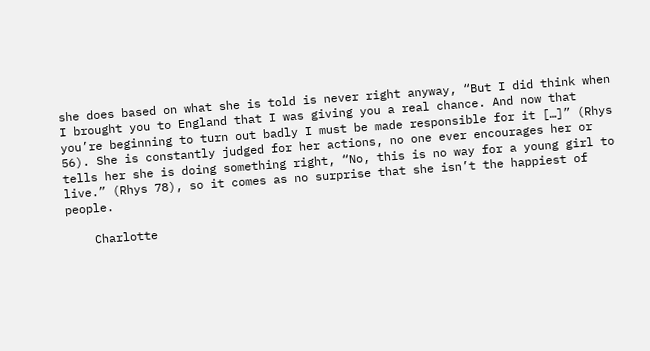she does based on what she is told is never right anyway, “But I did think when I brought you to England that I was giving you a real chance. And now that you’re beginning to turn out badly I must be made responsible for it […]” (Rhys 56). She is constantly judged for her actions, no one ever encourages her or tells her she is doing something right, “No, this is no way for a young girl to live.” (Rhys 78), so it comes as no surprise that she isn’t the happiest of people.

    Charlotte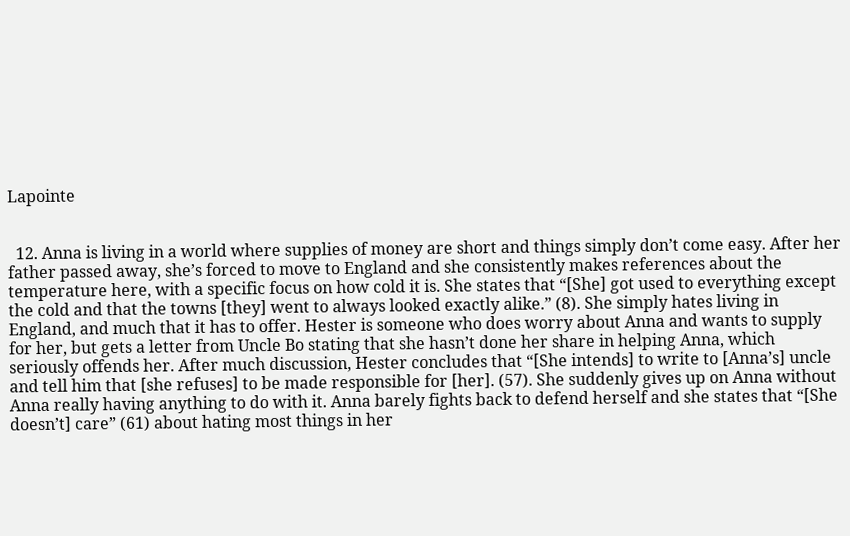Lapointe


  12. Anna is living in a world where supplies of money are short and things simply don’t come easy. After her father passed away, she’s forced to move to England and she consistently makes references about the temperature here, with a specific focus on how cold it is. She states that “[She] got used to everything except the cold and that the towns [they] went to always looked exactly alike.” (8). She simply hates living in England, and much that it has to offer. Hester is someone who does worry about Anna and wants to supply for her, but gets a letter from Uncle Bo stating that she hasn’t done her share in helping Anna, which seriously offends her. After much discussion, Hester concludes that “[She intends] to write to [Anna’s] uncle and tell him that [she refuses] to be made responsible for [her]. (57). She suddenly gives up on Anna without Anna really having anything to do with it. Anna barely fights back to defend herself and she states that “[She doesn’t] care” (61) about hating most things in her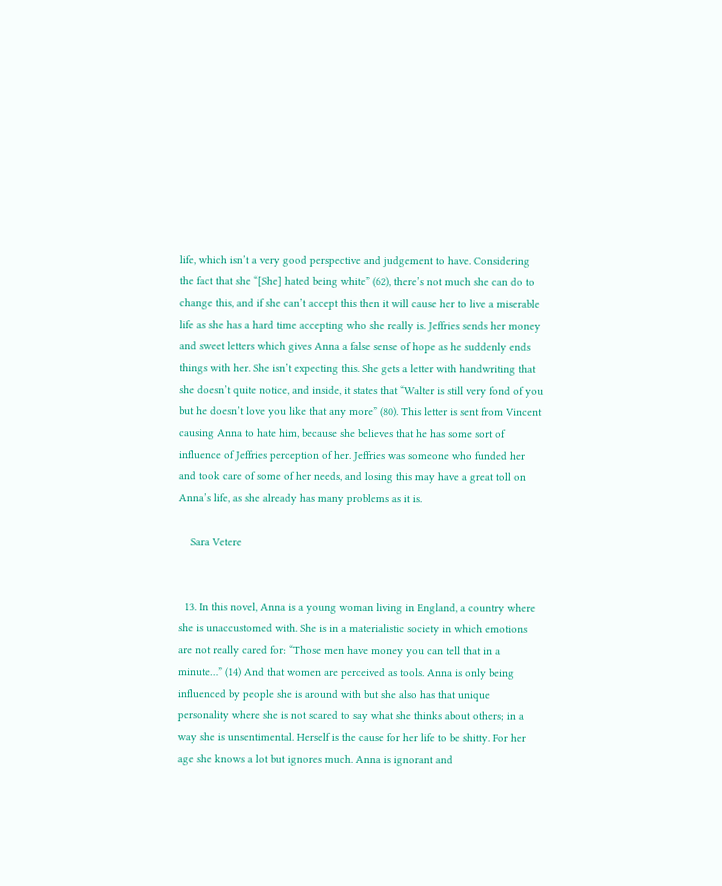life, which isn’t a very good perspective and judgement to have. Considering the fact that she “[She] hated being white” (62), there’s not much she can do to change this, and if she can’t accept this then it will cause her to live a miserable life as she has a hard time accepting who she really is. Jeffries sends her money and sweet letters which gives Anna a false sense of hope as he suddenly ends things with her. She isn’t expecting this. She gets a letter with handwriting that she doesn’t quite notice, and inside, it states that “Walter is still very fond of you but he doesn’t love you like that any more” (80). This letter is sent from Vincent causing Anna to hate him, because she believes that he has some sort of influence of Jeffries perception of her. Jeffries was someone who funded her and took care of some of her needs, and losing this may have a great toll on Anna’s life, as she already has many problems as it is.

    Sara Vetere


  13. In this novel, Anna is a young woman living in England, a country where she is unaccustomed with. She is in a materialistic society in which emotions are not really cared for: “Those men have money you can tell that in a minute…” (14) And that women are perceived as tools. Anna is only being influenced by people she is around with but she also has that unique personality where she is not scared to say what she thinks about others; in a way she is unsentimental. Herself is the cause for her life to be shitty. For her age she knows a lot but ignores much. Anna is ignorant and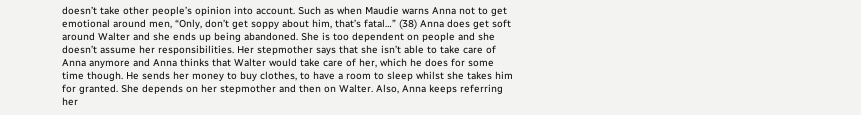doesn’t take other people’s opinion into account. Such as when Maudie warns Anna not to get emotional around men, “Only, don’t get soppy about him, that’s fatal…” (38) Anna does get soft around Walter and she ends up being abandoned. She is too dependent on people and she doesn’t assume her responsibilities. Her stepmother says that she isn’t able to take care of Anna anymore and Anna thinks that Walter would take care of her, which he does for some time though. He sends her money to buy clothes, to have a room to sleep whilst she takes him for granted. She depends on her stepmother and then on Walter. Also, Anna keeps referring her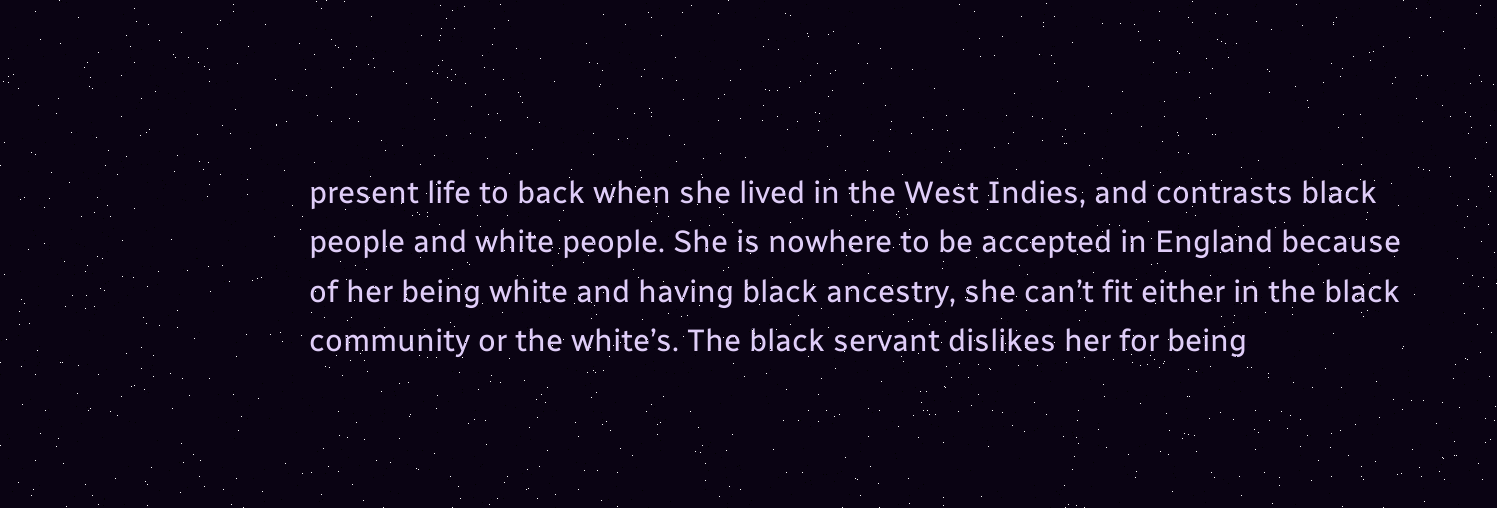present life to back when she lived in the West Indies, and contrasts black people and white people. She is nowhere to be accepted in England because of her being white and having black ancestry, she can’t fit either in the black community or the white’s. The black servant dislikes her for being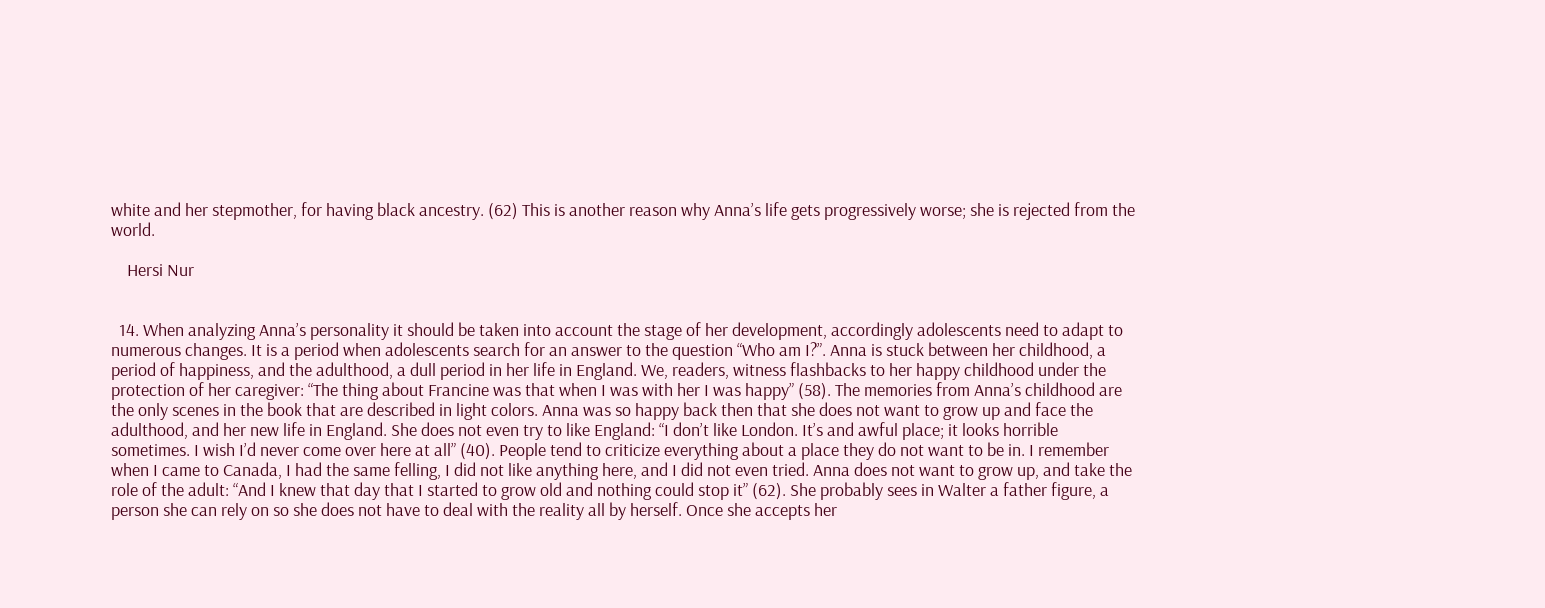white and her stepmother, for having black ancestry. (62) This is another reason why Anna’s life gets progressively worse; she is rejected from the world.

    Hersi Nur


  14. When analyzing Anna’s personality it should be taken into account the stage of her development, accordingly adolescents need to adapt to numerous changes. It is a period when adolescents search for an answer to the question “Who am I?”. Anna is stuck between her childhood, a period of happiness, and the adulthood, a dull period in her life in England. We, readers, witness flashbacks to her happy childhood under the protection of her caregiver: “The thing about Francine was that when I was with her I was happy” (58). The memories from Anna’s childhood are the only scenes in the book that are described in light colors. Anna was so happy back then that she does not want to grow up and face the adulthood, and her new life in England. She does not even try to like England: “I don’t like London. It’s and awful place; it looks horrible sometimes. I wish I’d never come over here at all” (40). People tend to criticize everything about a place they do not want to be in. I remember when I came to Canada, I had the same felling, I did not like anything here, and I did not even tried. Anna does not want to grow up, and take the role of the adult: “And I knew that day that I started to grow old and nothing could stop it” (62). She probably sees in Walter a father figure, a person she can rely on so she does not have to deal with the reality all by herself. Once she accepts her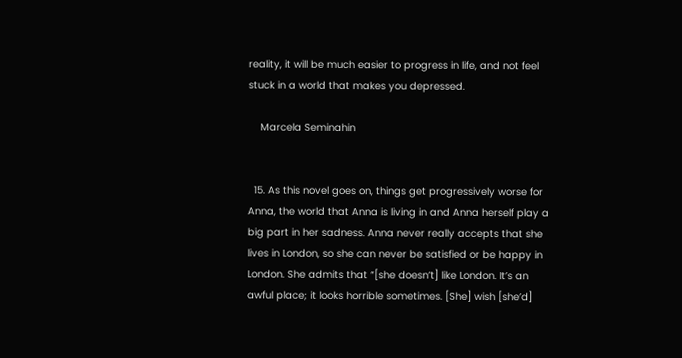reality, it will be much easier to progress in life, and not feel stuck in a world that makes you depressed.

    Marcela Seminahin


  15. As this novel goes on, things get progressively worse for Anna, the world that Anna is living in and Anna herself play a big part in her sadness. Anna never really accepts that she lives in London, so she can never be satisfied or be happy in London. She admits that “[she doesn’t] like London. It’s an awful place; it looks horrible sometimes. [She] wish [she’d]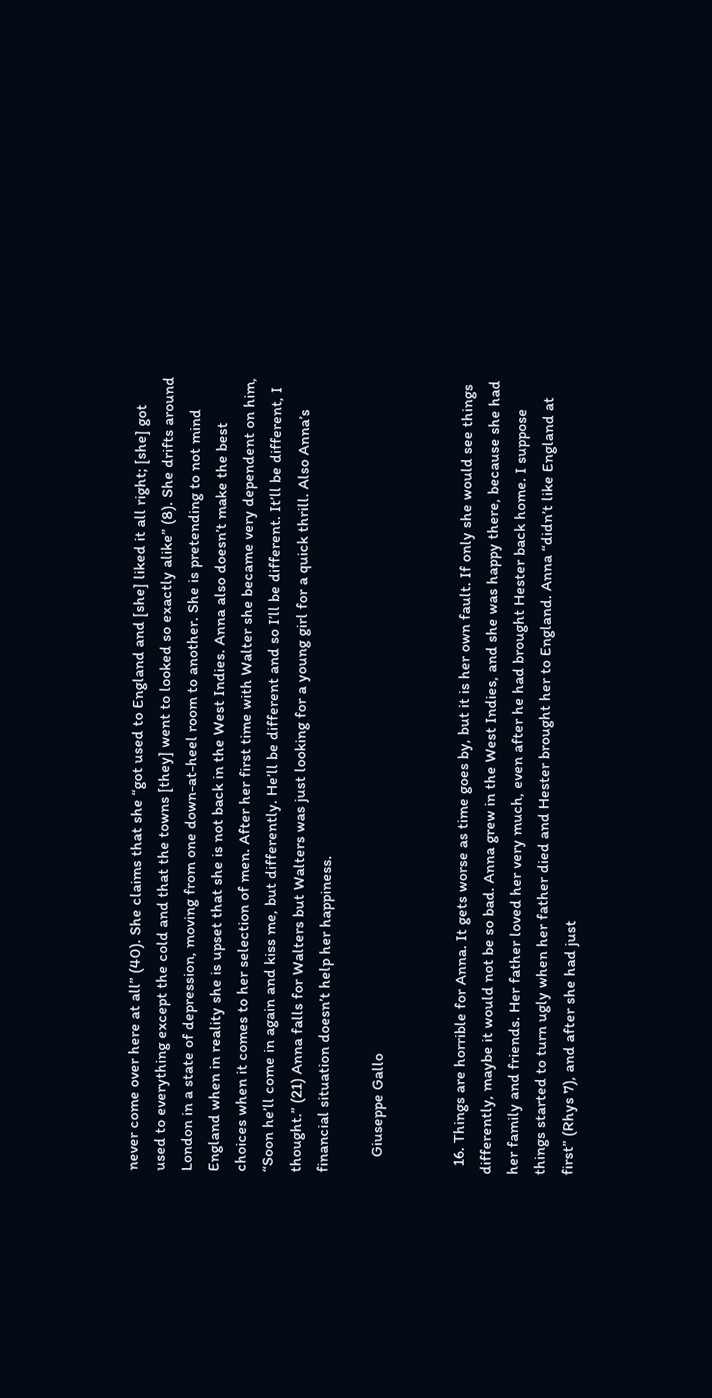never come over here at all” (40). She claims that she “got used to England and [she] liked it all right; [she] got used to everything except the cold and that the towns [they] went to looked so exactly alike” (8). She drifts around London in a state of depression, moving from one down-at-heel room to another. She is pretending to not mind England when in reality she is upset that she is not back in the West Indies. Anna also doesn’t make the best choices when it comes to her selection of men. After her first time with Walter she became very dependent on him, “Soon he’ll come in again and kiss me, but differently. He’ll be different and so I’ll be different. It’ll be different, I thought.” (21) Anna falls for Walters but Walters was just looking for a young girl for a quick thrill. Also Anna’s financial situation doesn’t help her happiness.

    Giuseppe Gallo


  16. Things are horrible for Anna. It gets worse as time goes by, but it is her own fault. If only she would see things differently, maybe it would not be so bad. Anna grew in the West Indies, and she was happy there, because she had her family and friends. Her father loved her very much, even after he had brought Hester back home. I suppose things started to turn ugly when her father died and Hester brought her to England. Anna “didn’t like England at first” (Rhys 7), and after she had just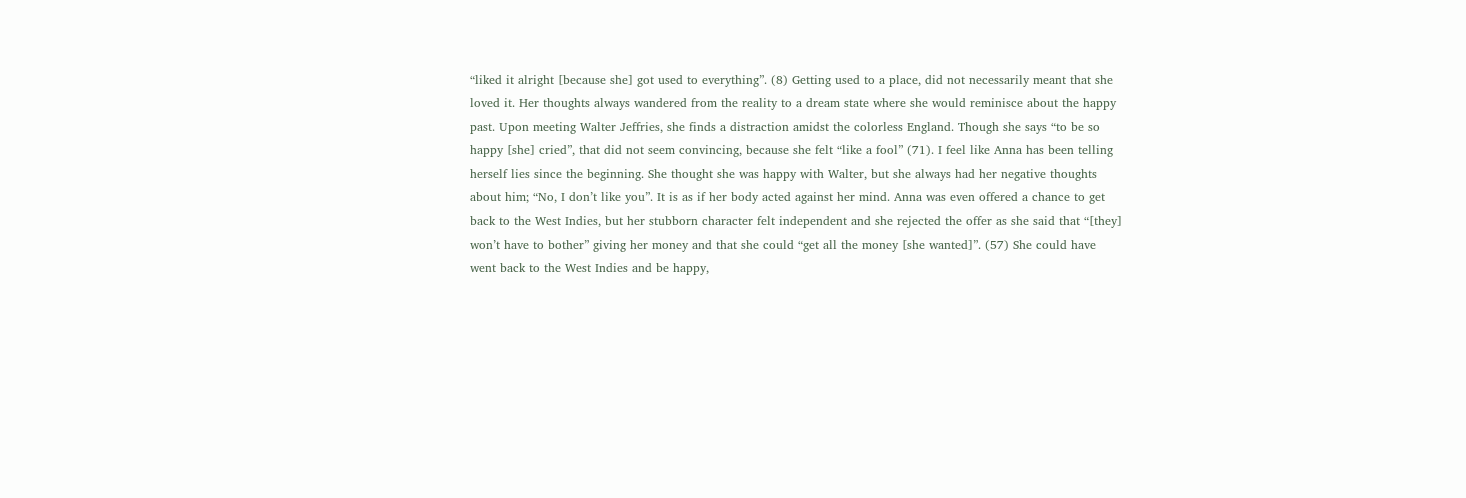“liked it alright [because she] got used to everything”. (8) Getting used to a place, did not necessarily meant that she loved it. Her thoughts always wandered from the reality to a dream state where she would reminisce about the happy past. Upon meeting Walter Jeffries, she finds a distraction amidst the colorless England. Though she says “to be so happy [she] cried”, that did not seem convincing, because she felt “like a fool” (71). I feel like Anna has been telling herself lies since the beginning. She thought she was happy with Walter, but she always had her negative thoughts about him; “No, I don’t like you”. It is as if her body acted against her mind. Anna was even offered a chance to get back to the West Indies, but her stubborn character felt independent and she rejected the offer as she said that “[they] won’t have to bother” giving her money and that she could “get all the money [she wanted]”. (57) She could have went back to the West Indies and be happy,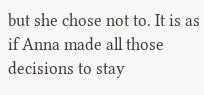but she chose not to. It is as if Anna made all those decisions to stay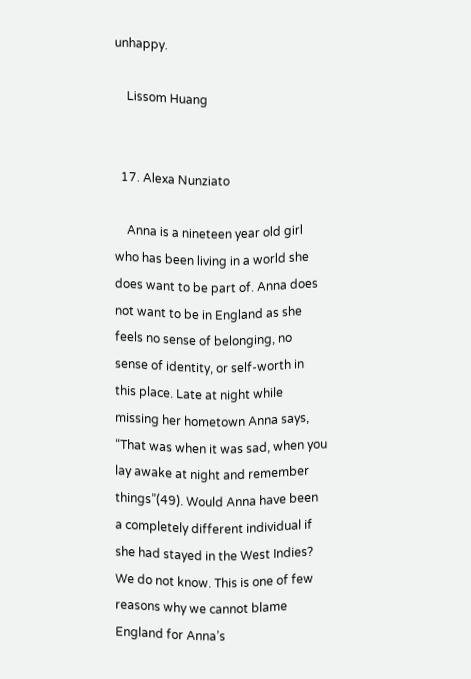unhappy.

    Lissom Huang


  17. Alexa Nunziato

    Anna is a nineteen year old girl who has been living in a world she does want to be part of. Anna does not want to be in England as she feels no sense of belonging, no sense of identity, or self-worth in this place. Late at night while missing her hometown Anna says, “That was when it was sad, when you lay awake at night and remember things”(49). Would Anna have been a completely different individual if she had stayed in the West Indies? We do not know. This is one of few reasons why we cannot blame England for Anna’s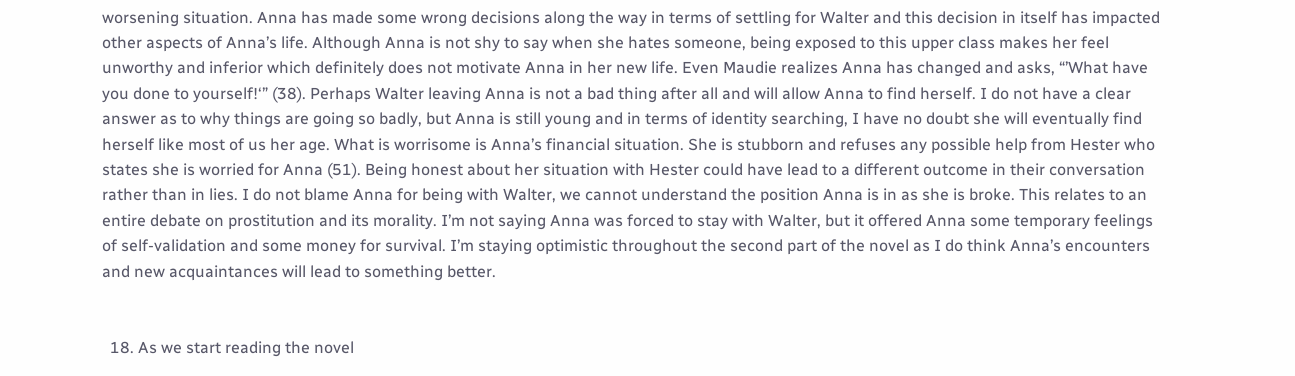worsening situation. Anna has made some wrong decisions along the way in terms of settling for Walter and this decision in itself has impacted other aspects of Anna’s life. Although Anna is not shy to say when she hates someone, being exposed to this upper class makes her feel unworthy and inferior which definitely does not motivate Anna in her new life. Even Maudie realizes Anna has changed and asks, “’What have you done to yourself!‘” (38). Perhaps Walter leaving Anna is not a bad thing after all and will allow Anna to find herself. I do not have a clear answer as to why things are going so badly, but Anna is still young and in terms of identity searching, I have no doubt she will eventually find herself like most of us her age. What is worrisome is Anna’s financial situation. She is stubborn and refuses any possible help from Hester who states she is worried for Anna (51). Being honest about her situation with Hester could have lead to a different outcome in their conversation rather than in lies. I do not blame Anna for being with Walter, we cannot understand the position Anna is in as she is broke. This relates to an entire debate on prostitution and its morality. I’m not saying Anna was forced to stay with Walter, but it offered Anna some temporary feelings of self-validation and some money for survival. I’m staying optimistic throughout the second part of the novel as I do think Anna’s encounters and new acquaintances will lead to something better.


  18. As we start reading the novel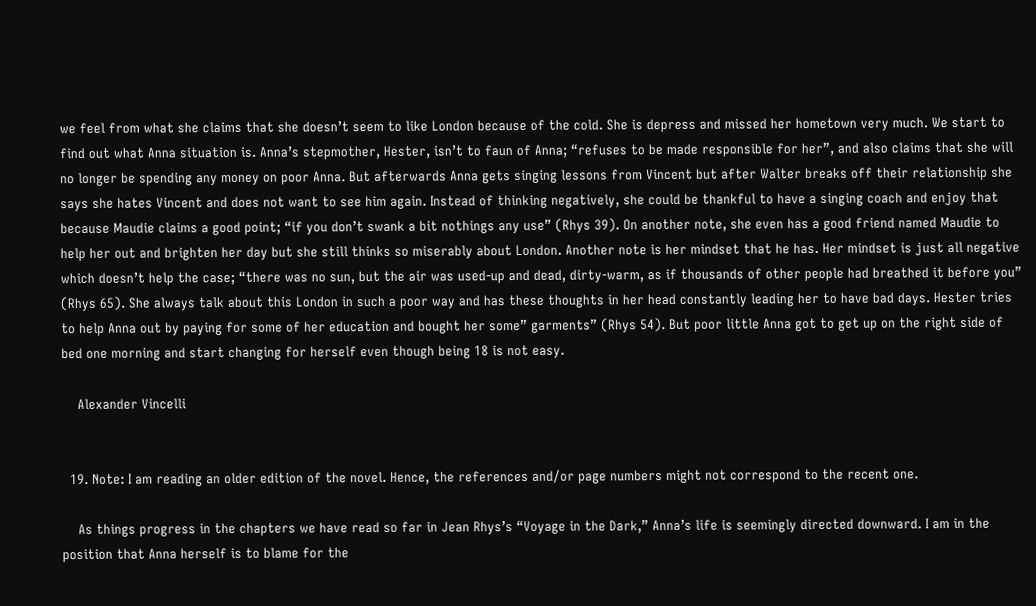we feel from what she claims that she doesn’t seem to like London because of the cold. She is depress and missed her hometown very much. We start to find out what Anna situation is. Anna’s stepmother, Hester, isn’t to faun of Anna; “refuses to be made responsible for her”, and also claims that she will no longer be spending any money on poor Anna. But afterwards Anna gets singing lessons from Vincent but after Walter breaks off their relationship she says she hates Vincent and does not want to see him again. Instead of thinking negatively, she could be thankful to have a singing coach and enjoy that because Maudie claims a good point; “if you don’t swank a bit nothings any use” (Rhys 39). On another note, she even has a good friend named Maudie to help her out and brighten her day but she still thinks so miserably about London. Another note is her mindset that he has. Her mindset is just all negative which doesn’t help the case; “there was no sun, but the air was used-up and dead, dirty-warm, as if thousands of other people had breathed it before you” (Rhys 65). She always talk about this London in such a poor way and has these thoughts in her head constantly leading her to have bad days. Hester tries to help Anna out by paying for some of her education and bought her some” garments” (Rhys 54). But poor little Anna got to get up on the right side of bed one morning and start changing for herself even though being 18 is not easy.

    Alexander Vincelli


  19. Note: I am reading an older edition of the novel. Hence, the references and/or page numbers might not correspond to the recent one.

    As things progress in the chapters we have read so far in Jean Rhys’s “Voyage in the Dark,” Anna’s life is seemingly directed downward. I am in the position that Anna herself is to blame for the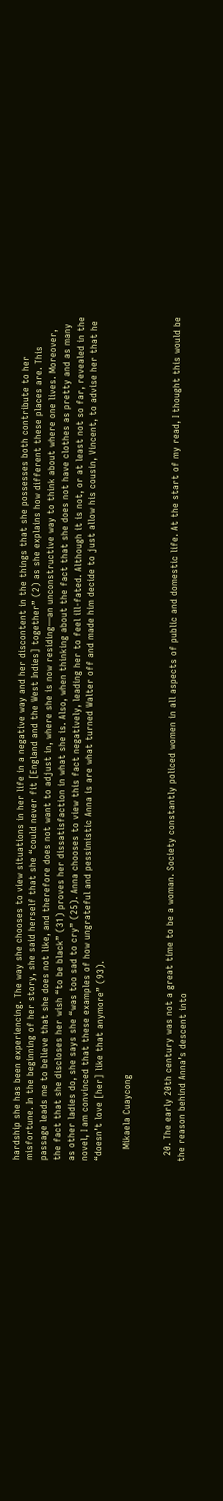hardship she has been experiencing. The way she chooses to view situations in her life in a negative way and her discontent in the things that she possesses both contribute to her misfortune. In the beginning of her story, she said herself that she “could never fit [England and the West Indies] together” (2) as she explains how different these places are. This passage leads me to believe that she does not like, and therefore does not want to adjust in, where she is now residing—an unconstructive way to think about where one lives. Moreover, the fact that she discloses her wish “to be black” (31) proves her dissatisfaction in what she is. Also, when thinking about the fact that she does not have clothes as pretty and as many as other ladies do, she says she “was too sad to cry” (25). Anna chooses to view this fact negatively, leading her to feel ill-fated. Although it is not, or at least not so far, revealed in the novel, I am convinced that these examples of how ungrateful and pessimistic Anna is are what turned Walter off and made him decide to just allow his cousin, Vincent, to advise her that he “doesn’t love [her] like that anymore” (93).

    Mikaela Cuaycong


  20. The early 20th century was not a great time to be a woman. Society constantly policed women in all aspects of public and domestic life. At the start of my read, I thought this would be the reason behind Anna’s descent into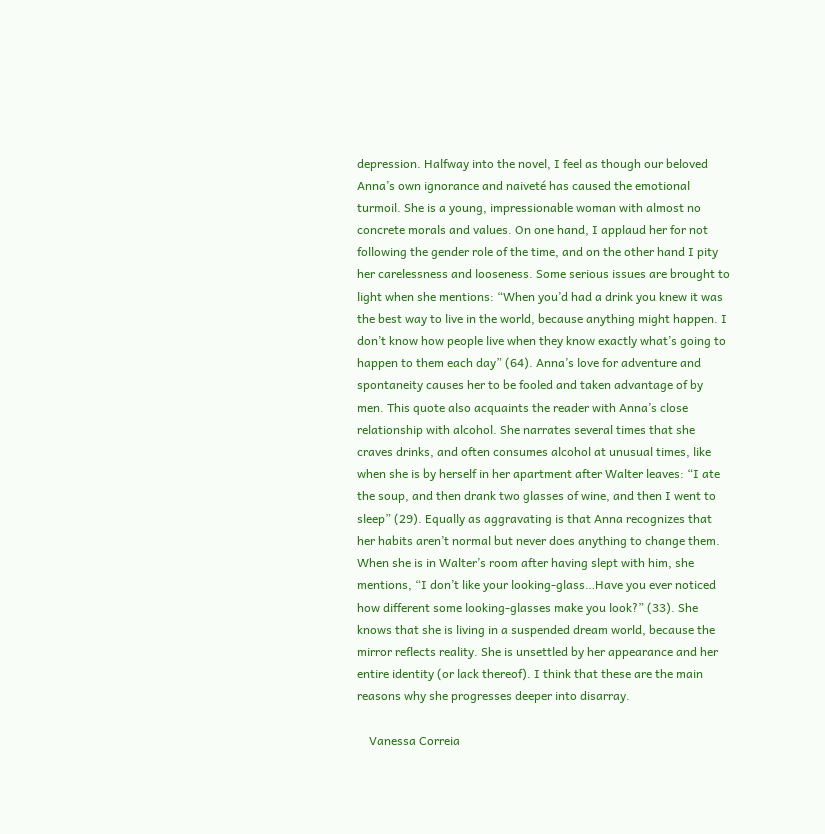depression. Halfway into the novel, I feel as though our beloved Anna’s own ignorance and naiveté has caused the emotional turmoil. She is a young, impressionable woman with almost no concrete morals and values. On one hand, I applaud her for not following the gender role of the time, and on the other hand I pity her carelessness and looseness. Some serious issues are brought to light when she mentions: “When you’d had a drink you knew it was the best way to live in the world, because anything might happen. I don’t know how people live when they know exactly what’s going to happen to them each day” (64). Anna’s love for adventure and spontaneity causes her to be fooled and taken advantage of by men. This quote also acquaints the reader with Anna’s close relationship with alcohol. She narrates several times that she craves drinks, and often consumes alcohol at unusual times, like when she is by herself in her apartment after Walter leaves: “I ate the soup, and then drank two glasses of wine, and then I went to sleep” (29). Equally as aggravating is that Anna recognizes that her habits aren’t normal but never does anything to change them. When she is in Walter’s room after having slept with him, she mentions, “I don’t like your looking-glass…Have you ever noticed how different some looking-glasses make you look?” (33). She knows that she is living in a suspended dream world, because the mirror reflects reality. She is unsettled by her appearance and her entire identity (or lack thereof). I think that these are the main reasons why she progresses deeper into disarray.

    Vanessa Correia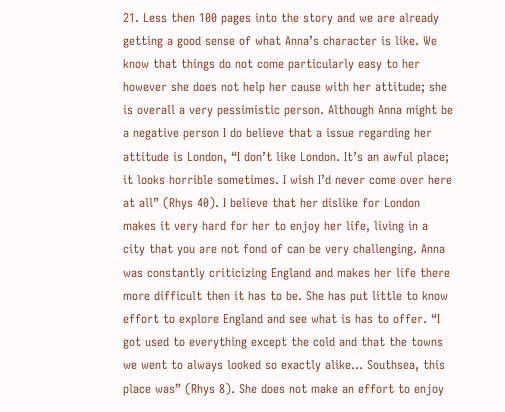21. Less then 100 pages into the story and we are already getting a good sense of what Anna’s character is like. We know that things do not come particularly easy to her however she does not help her cause with her attitude; she is overall a very pessimistic person. Although Anna might be a negative person I do believe that a issue regarding her attitude is London, “I don’t like London. It’s an awful place; it looks horrible sometimes. I wish I’d never come over here at all” (Rhys 40). I believe that her dislike for London makes it very hard for her to enjoy her life, living in a city that you are not fond of can be very challenging. Anna was constantly criticizing England and makes her life there more difficult then it has to be. She has put little to know effort to explore England and see what is has to offer. “I got used to everything except the cold and that the towns we went to always looked so exactly alike… Southsea, this place was” (Rhys 8). She does not make an effort to enjoy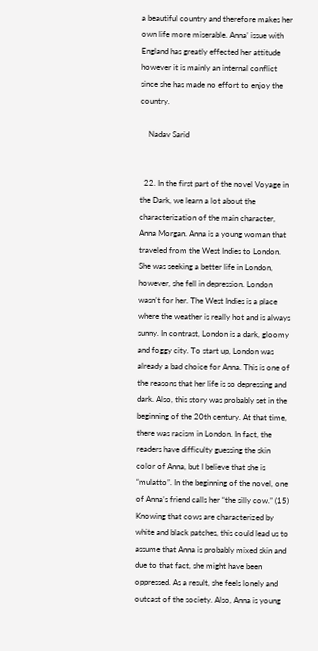a beautiful country and therefore makes her own life more miserable. Anna’ issue with England has greatly effected her attitude however it is mainly an internal conflict since she has made no effort to enjoy the country.

    Nadav Sarid


  22. In the first part of the novel Voyage in the Dark, we learn a lot about the characterization of the main character, Anna Morgan. Anna is a young woman that traveled from the West Indies to London. She was seeking a better life in London, however, she fell in depression. London wasn’t for her. The West Indies is a place where the weather is really hot and is always sunny. In contrast, London is a dark, gloomy and foggy city. To start up, London was already a bad choice for Anna. This is one of the reasons that her life is so depressing and dark. Also, this story was probably set in the beginning of the 20th century. At that time, there was racism in London. In fact, the readers have difficulty guessing the skin color of Anna, but I believe that she is “mulatto”. In the beginning of the novel, one of Anna’s friend calls her “the silly cow.” (15) Knowing that cows are characterized by white and black patches, this could lead us to assume that Anna is probably mixed skin and due to that fact, she might have been oppressed. As a result, she feels lonely and outcast of the society. Also, Anna is young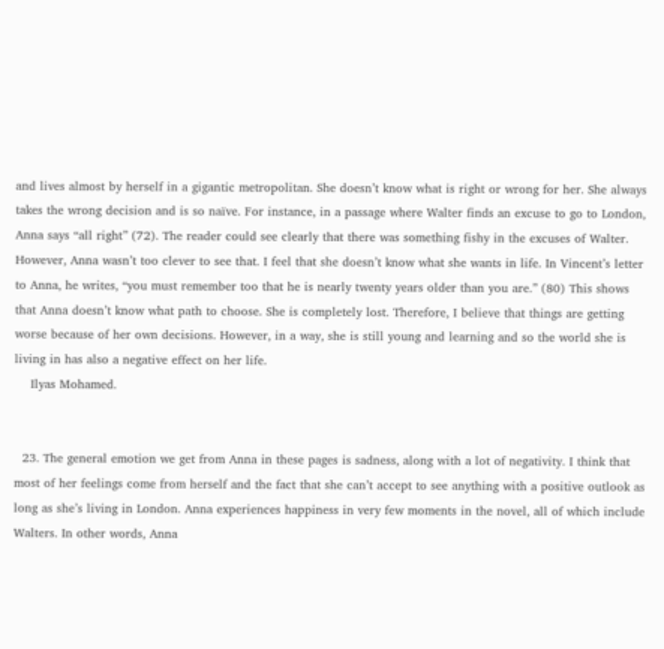and lives almost by herself in a gigantic metropolitan. She doesn’t know what is right or wrong for her. She always takes the wrong decision and is so naïve. For instance, in a passage where Walter finds an excuse to go to London, Anna says “all right” (72). The reader could see clearly that there was something fishy in the excuses of Walter. However, Anna wasn’t too clever to see that. I feel that she doesn’t know what she wants in life. In Vincent’s letter to Anna, he writes, “you must remember too that he is nearly twenty years older than you are.” (80) This shows that Anna doesn’t know what path to choose. She is completely lost. Therefore, I believe that things are getting worse because of her own decisions. However, in a way, she is still young and learning and so the world she is living in has also a negative effect on her life.
    Ilyas Mohamed.


  23. The general emotion we get from Anna in these pages is sadness, along with a lot of negativity. I think that most of her feelings come from herself and the fact that she can’t accept to see anything with a positive outlook as long as she’s living in London. Anna experiences happiness in very few moments in the novel, all of which include Walters. In other words, Anna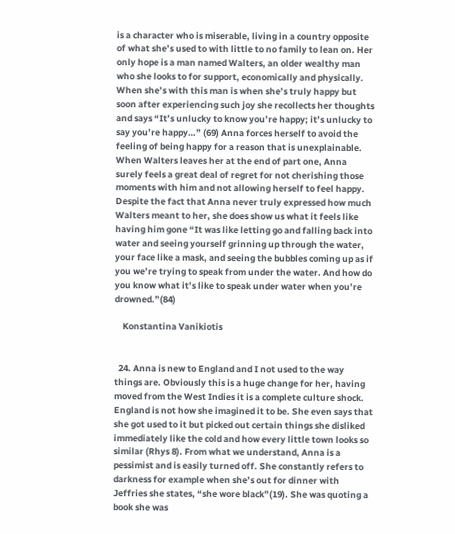is a character who is miserable, living in a country opposite of what she’s used to with little to no family to lean on. Her only hope is a man named Walters, an older wealthy man who she looks to for support, economically and physically. When she’s with this man is when she’s truly happy but soon after experiencing such joy she recollects her thoughts and says “It’s unlucky to know you’re happy; it’s unlucky to say you’re happy…” (69) Anna forces herself to avoid the feeling of being happy for a reason that is unexplainable. When Walters leaves her at the end of part one, Anna surely feels a great deal of regret for not cherishing those moments with him and not allowing herself to feel happy. Despite the fact that Anna never truly expressed how much Walters meant to her, she does show us what it feels like having him gone “It was like letting go and falling back into water and seeing yourself grinning up through the water, your face like a mask, and seeing the bubbles coming up as if you we’re trying to speak from under the water. And how do you know what it’s like to speak under water when you’re drowned.”(84)

    Konstantina Vanikiotis


  24. Anna is new to England and I not used to the way things are. Obviously this is a huge change for her, having moved from the West Indies it is a complete culture shock. England is not how she imagined it to be. She even says that she got used to it but picked out certain things she disliked immediately like the cold and how every little town looks so similar (Rhys 8). From what we understand, Anna is a pessimist and is easily turned off. She constantly refers to darkness for example when she’s out for dinner with Jeffries she states, “she wore black”(19). She was quoting a book she was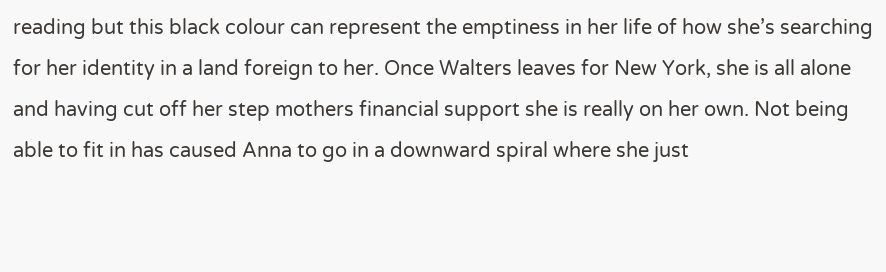reading but this black colour can represent the emptiness in her life of how she’s searching for her identity in a land foreign to her. Once Walters leaves for New York, she is all alone and having cut off her step mothers financial support she is really on her own. Not being able to fit in has caused Anna to go in a downward spiral where she just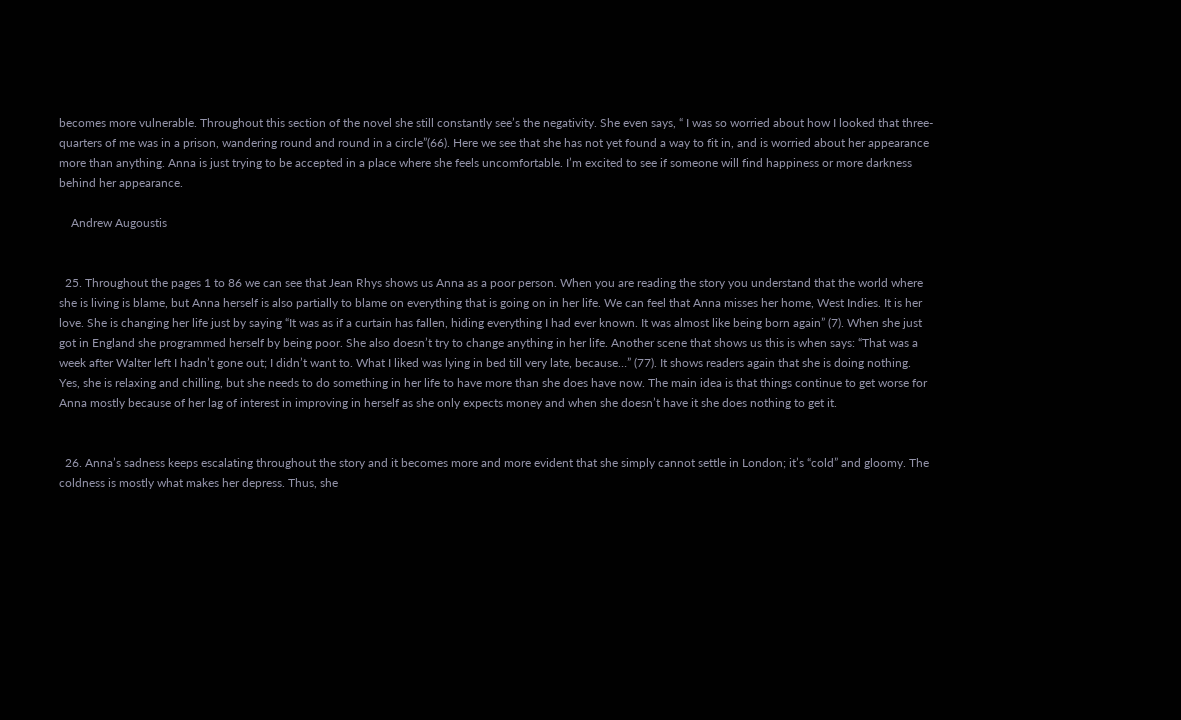becomes more vulnerable. Throughout this section of the novel she still constantly see’s the negativity. She even says, “ I was so worried about how I looked that three-quarters of me was in a prison, wandering round and round in a circle”(66). Here we see that she has not yet found a way to fit in, and is worried about her appearance more than anything. Anna is just trying to be accepted in a place where she feels uncomfortable. I’m excited to see if someone will find happiness or more darkness behind her appearance.

    Andrew Augoustis


  25. Throughout the pages 1 to 86 we can see that Jean Rhys shows us Anna as a poor person. When you are reading the story you understand that the world where she is living is blame, but Anna herself is also partially to blame on everything that is going on in her life. We can feel that Anna misses her home, West Indies. It is her love. She is changing her life just by saying “It was as if a curtain has fallen, hiding everything I had ever known. It was almost like being born again” (7). When she just got in England she programmed herself by being poor. She also doesn’t try to change anything in her life. Another scene that shows us this is when says: “That was a week after Walter left I hadn’t gone out; I didn’t want to. What I liked was lying in bed till very late, because…” (77). It shows readers again that she is doing nothing. Yes, she is relaxing and chilling, but she needs to do something in her life to have more than she does have now. The main idea is that things continue to get worse for Anna mostly because of her lag of interest in improving in herself as she only expects money and when she doesn’t have it she does nothing to get it.


  26. Anna’s sadness keeps escalating throughout the story and it becomes more and more evident that she simply cannot settle in London; it’s “cold” and gloomy. The coldness is mostly what makes her depress. Thus, she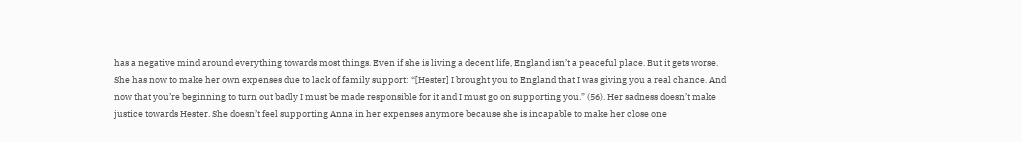has a negative mind around everything towards most things. Even if she is living a decent life, England isn’t a peaceful place. But it gets worse. She has now to make her own expenses due to lack of family support: “[Hester] I brought you to England that I was giving you a real chance. And now that you’re beginning to turn out badly I must be made responsible for it and I must go on supporting you.” (56). Her sadness doesn’t make justice towards Hester. She doesn’t feel supporting Anna in her expenses anymore because she is incapable to make her close one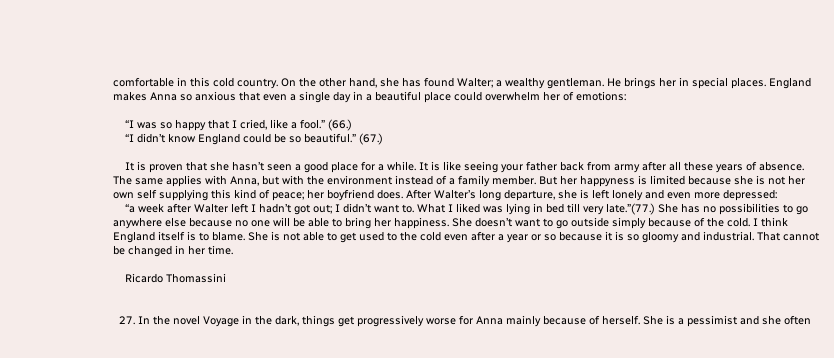comfortable in this cold country. On the other hand, she has found Walter; a wealthy gentleman. He brings her in special places. England makes Anna so anxious that even a single day in a beautiful place could overwhelm her of emotions:

    “I was so happy that I cried, like a fool.” (66.)
    “I didn’t know England could be so beautiful.” (67.)

    It is proven that she hasn’t seen a good place for a while. It is like seeing your father back from army after all these years of absence. The same applies with Anna, but with the environment instead of a family member. But her happyness is limited because she is not her own self supplying this kind of peace; her boyfriend does. After Walter’s long departure, she is left lonely and even more depressed:
    “a week after Walter left I hadn’t got out; I didn’t want to. What I liked was lying in bed till very late.”(77.) She has no possibilities to go anywhere else because no one will be able to bring her happiness. She doesn’t want to go outside simply because of the cold. I think England itself is to blame. She is not able to get used to the cold even after a year or so because it is so gloomy and industrial. That cannot be changed in her time.

    Ricardo Thomassini


  27. In the novel Voyage in the dark, things get progressively worse for Anna mainly because of herself. She is a pessimist and she often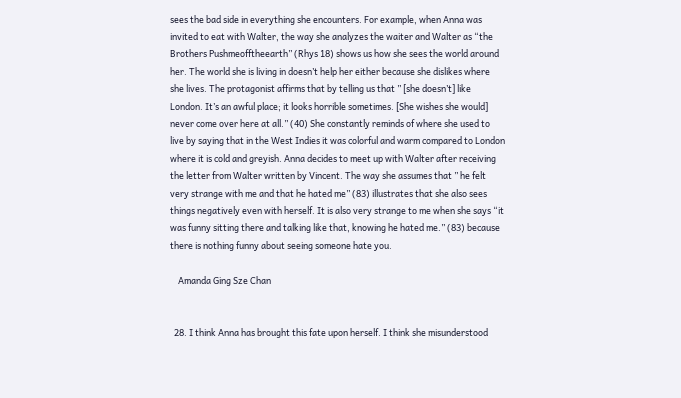sees the bad side in everything she encounters. For example, when Anna was invited to eat with Walter, the way she analyzes the waiter and Walter as “the Brothers Pushmeofftheearth” (Rhys 18) shows us how she sees the world around her. The world she is living in doesn’t help her either because she dislikes where she lives. The protagonist affirms that by telling us that ” [she doesn’t] like London. It’s an awful place; it looks horrible sometimes. [She wishes she would] never come over here at all.” (40) She constantly reminds of where she used to live by saying that in the West Indies it was colorful and warm compared to London where it is cold and greyish. Anna decides to meet up with Walter after receiving the letter from Walter written by Vincent. The way she assumes that ” he felt very strange with me and that he hated me” (83) illustrates that she also sees things negatively even with herself. It is also very strange to me when she says “it was funny sitting there and talking like that, knowing he hated me.” (83) because there is nothing funny about seeing someone hate you.

    Amanda Ging Sze Chan


  28. I think Anna has brought this fate upon herself. I think she misunderstood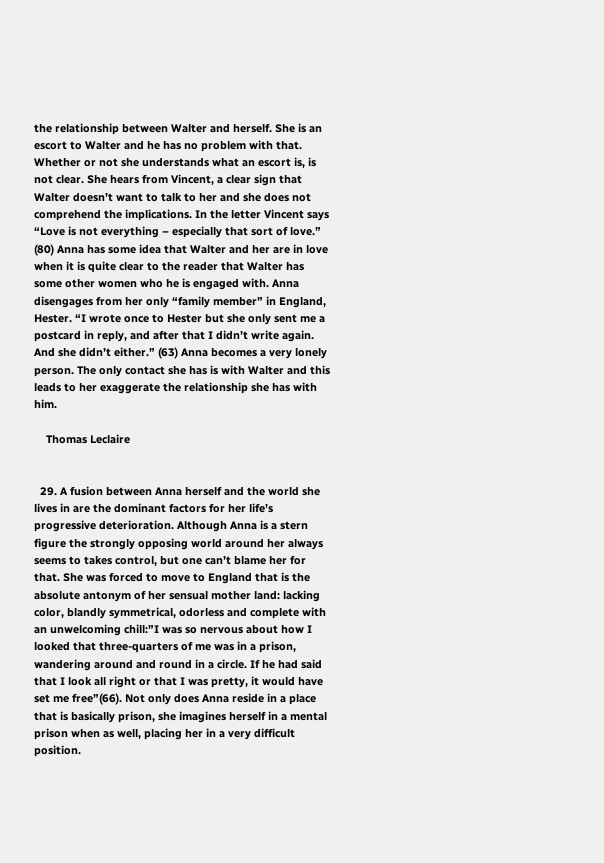the relationship between Walter and herself. She is an escort to Walter and he has no problem with that. Whether or not she understands what an escort is, is not clear. She hears from Vincent, a clear sign that Walter doesn’t want to talk to her and she does not comprehend the implications. In the letter Vincent says “Love is not everything – especially that sort of love.” (80) Anna has some idea that Walter and her are in love when it is quite clear to the reader that Walter has some other women who he is engaged with. Anna disengages from her only “family member” in England, Hester. “I wrote once to Hester but she only sent me a postcard in reply, and after that I didn’t write again. And she didn’t either.” (63) Anna becomes a very lonely person. The only contact she has is with Walter and this leads to her exaggerate the relationship she has with him.

    Thomas Leclaire


  29. A fusion between Anna herself and the world she lives in are the dominant factors for her life’s progressive deterioration. Although Anna is a stern figure the strongly opposing world around her always seems to takes control, but one can’t blame her for that. She was forced to move to England that is the absolute antonym of her sensual mother land: lacking color, blandly symmetrical, odorless and complete with an unwelcoming chill:”I was so nervous about how I looked that three-quarters of me was in a prison, wandering around and round in a circle. If he had said that I look all right or that I was pretty, it would have set me free”(66). Not only does Anna reside in a place that is basically prison, she imagines herself in a mental prison when as well, placing her in a very difficult position.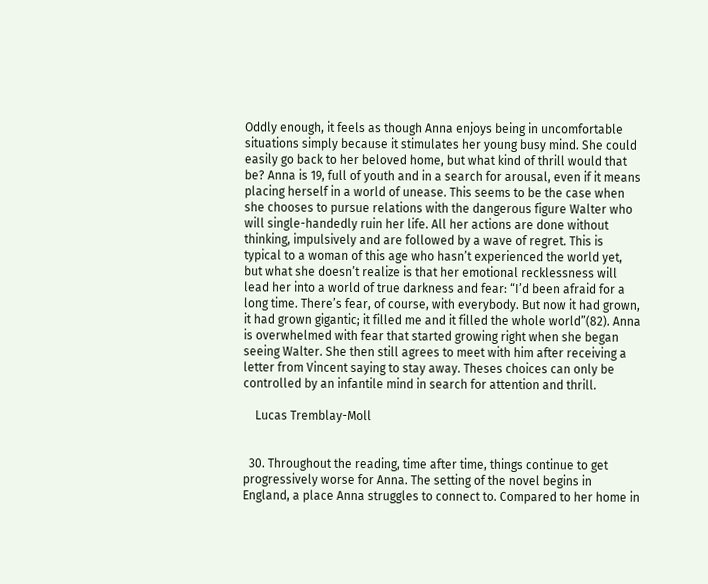Oddly enough, it feels as though Anna enjoys being in uncomfortable situations simply because it stimulates her young busy mind. She could easily go back to her beloved home, but what kind of thrill would that be? Anna is 19, full of youth and in a search for arousal, even if it means placing herself in a world of unease. This seems to be the case when she chooses to pursue relations with the dangerous figure Walter who will single-handedly ruin her life. All her actions are done without thinking, impulsively and are followed by a wave of regret. This is typical to a woman of this age who hasn’t experienced the world yet, but what she doesn’t realize is that her emotional recklessness will lead her into a world of true darkness and fear: “I’d been afraid for a long time. There’s fear, of course, with everybody. But now it had grown, it had grown gigantic; it filled me and it filled the whole world”(82). Anna is overwhelmed with fear that started growing right when she began seeing Walter. She then still agrees to meet with him after receiving a letter from Vincent saying to stay away. Theses choices can only be controlled by an infantile mind in search for attention and thrill.

    Lucas Tremblay-Moll


  30. Throughout the reading, time after time, things continue to get progressively worse for Anna. The setting of the novel begins in England, a place Anna struggles to connect to. Compared to her home in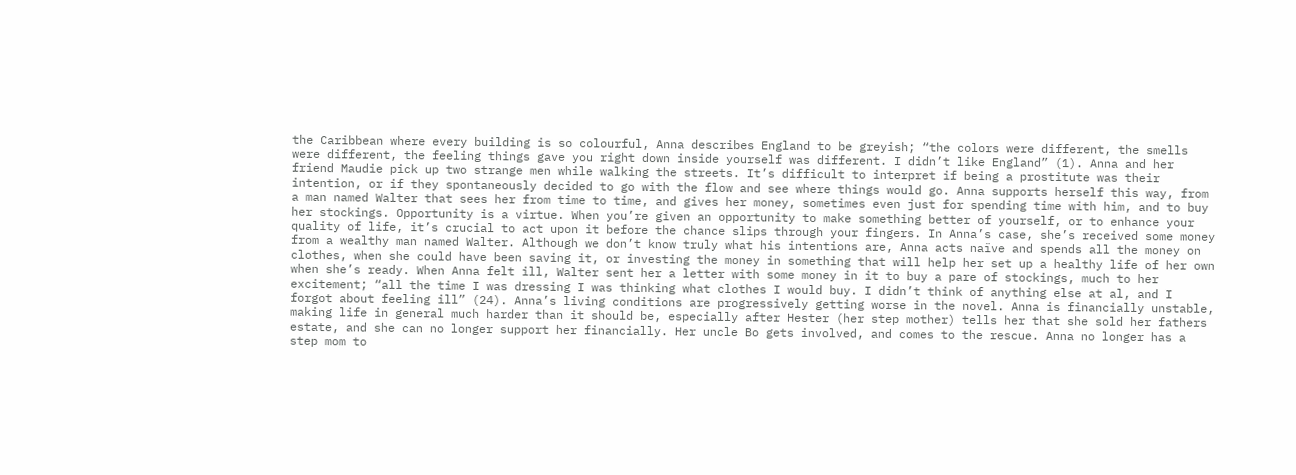the Caribbean where every building is so colourful, Anna describes England to be greyish; “the colors were different, the smells were different, the feeling things gave you right down inside yourself was different. I didn’t like England” (1). Anna and her friend Maudie pick up two strange men while walking the streets. It’s difficult to interpret if being a prostitute was their intention, or if they spontaneously decided to go with the flow and see where things would go. Anna supports herself this way, from a man named Walter that sees her from time to time, and gives her money, sometimes even just for spending time with him, and to buy her stockings. Opportunity is a virtue. When you’re given an opportunity to make something better of yourself, or to enhance your quality of life, it’s crucial to act upon it before the chance slips through your fingers. In Anna’s case, she’s received some money from a wealthy man named Walter. Although we don’t know truly what his intentions are, Anna acts naïve and spends all the money on clothes, when she could have been saving it, or investing the money in something that will help her set up a healthy life of her own when she’s ready. When Anna felt ill, Walter sent her a letter with some money in it to buy a pare of stockings, much to her excitement; “all the time I was dressing I was thinking what clothes I would buy. I didn’t think of anything else at al, and I forgot about feeling ill” (24). Anna’s living conditions are progressively getting worse in the novel. Anna is financially unstable, making life in general much harder than it should be, especially after Hester (her step mother) tells her that she sold her fathers estate, and she can no longer support her financially. Her uncle Bo gets involved, and comes to the rescue. Anna no longer has a step mom to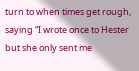turn to when times get rough, saying “I wrote once to Hester but she only sent me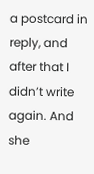a postcard in reply, and after that I didn’t write again. And she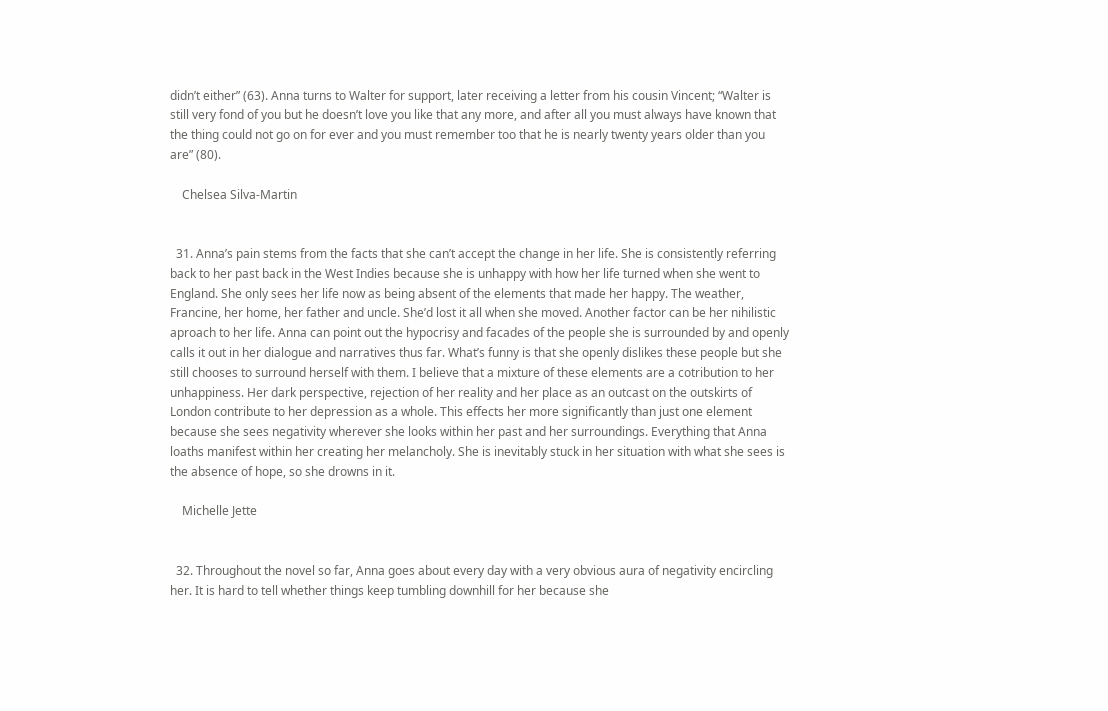didn’t either” (63). Anna turns to Walter for support, later receiving a letter from his cousin Vincent; “Walter is still very fond of you but he doesn’t love you like that any more, and after all you must always have known that the thing could not go on for ever and you must remember too that he is nearly twenty years older than you are” (80).

    Chelsea Silva-Martin


  31. Anna’s pain stems from the facts that she can’t accept the change in her life. She is consistently referring back to her past back in the West Indies because she is unhappy with how her life turned when she went to England. She only sees her life now as being absent of the elements that made her happy. The weather, Francine, her home, her father and uncle. She’d lost it all when she moved. Another factor can be her nihilistic aproach to her life. Anna can point out the hypocrisy and facades of the people she is surrounded by and openly calls it out in her dialogue and narratives thus far. What’s funny is that she openly dislikes these people but she still chooses to surround herself with them. I believe that a mixture of these elements are a cotribution to her unhappiness. Her dark perspective, rejection of her reality and her place as an outcast on the outskirts of London contribute to her depression as a whole. This effects her more significantly than just one element because she sees negativity wherever she looks within her past and her surroundings. Everything that Anna loaths manifest within her creating her melancholy. She is inevitably stuck in her situation with what she sees is the absence of hope, so she drowns in it.

    Michelle Jette


  32. Throughout the novel so far, Anna goes about every day with a very obvious aura of negativity encircling her. It is hard to tell whether things keep tumbling downhill for her because she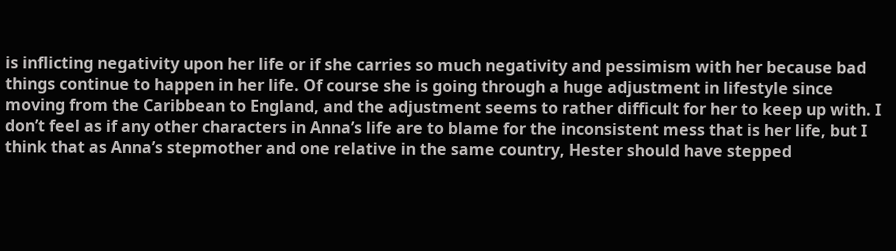is inflicting negativity upon her life or if she carries so much negativity and pessimism with her because bad things continue to happen in her life. Of course she is going through a huge adjustment in lifestyle since moving from the Caribbean to England, and the adjustment seems to rather difficult for her to keep up with. I don’t feel as if any other characters in Anna’s life are to blame for the inconsistent mess that is her life, but I think that as Anna’s stepmother and one relative in the same country, Hester should have stepped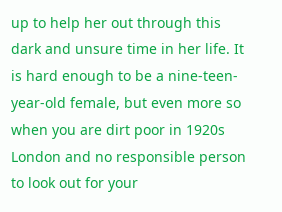up to help her out through this dark and unsure time in her life. It is hard enough to be a nine-teen-year-old female, but even more so when you are dirt poor in 1920s London and no responsible person to look out for your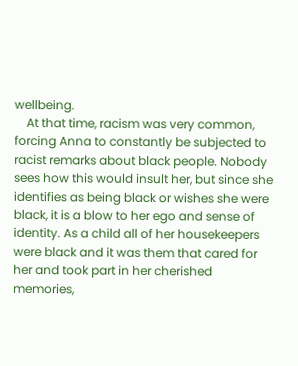wellbeing.
    At that time, racism was very common, forcing Anna to constantly be subjected to racist remarks about black people. Nobody sees how this would insult her, but since she identifies as being black or wishes she were black, it is a blow to her ego and sense of identity. As a child all of her housekeepers were black and it was them that cared for her and took part in her cherished memories,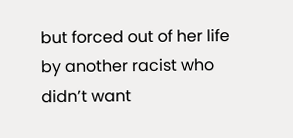but forced out of her life by another racist who didn’t want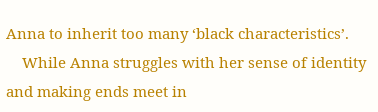Anna to inherit too many ‘black characteristics’.
    While Anna struggles with her sense of identity and making ends meet in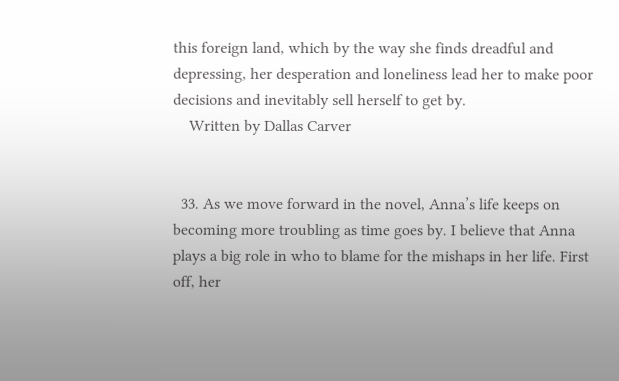this foreign land, which by the way she finds dreadful and depressing, her desperation and loneliness lead her to make poor decisions and inevitably sell herself to get by.
    Written by Dallas Carver


  33. As we move forward in the novel, Anna’s life keeps on becoming more troubling as time goes by. I believe that Anna plays a big role in who to blame for the mishaps in her life. First off, her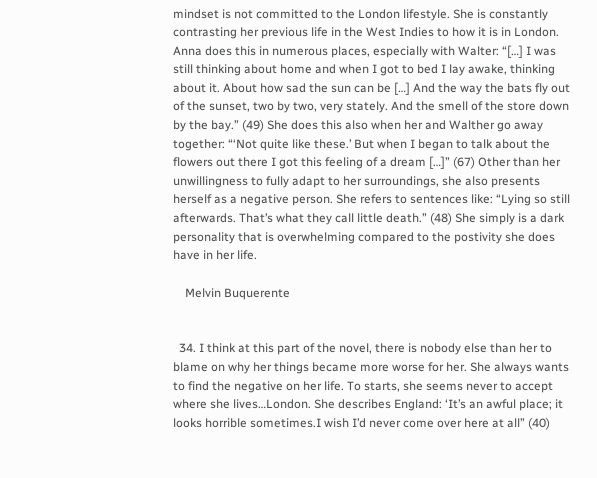mindset is not committed to the London lifestyle. She is constantly contrasting her previous life in the West Indies to how it is in London. Anna does this in numerous places, especially with Walter: “[…] I was still thinking about home and when I got to bed I lay awake, thinking about it. About how sad the sun can be […] And the way the bats fly out of the sunset, two by two, very stately. And the smell of the store down by the bay.” (49) She does this also when her and Walther go away together: “‘Not quite like these.’ But when I began to talk about the flowers out there I got this feeling of a dream […]” (67) Other than her unwillingness to fully adapt to her surroundings, she also presents herself as a negative person. She refers to sentences like: “Lying so still afterwards. That’s what they call little death.” (48) She simply is a dark personality that is overwhelming compared to the postivity she does have in her life.

    Melvin Buquerente


  34. I think at this part of the novel, there is nobody else than her to blame on why her things became more worse for her. She always wants to find the negative on her life. To starts, she seems never to accept where she lives…London. She describes England: ‘It’s an awful place; it looks horrible sometimes.I wish I’d never come over here at all” (40)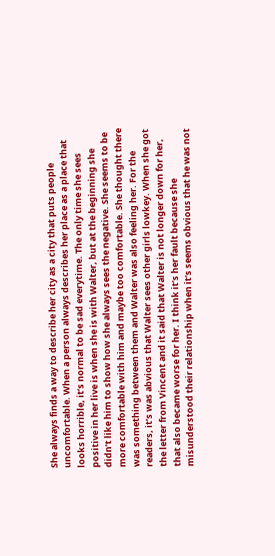She always finds a way to describe her city as a city that puts people uncomfortable. When a person always describes her place as a place that looks horrible, it’s normal to be sad everytime. The only time she sees positive in her live is when she is with Walter, but at the beginning she didn’t like him to show how she always sees the negative. She seems to be more comfortable with him and maybe too comfortable. She thought there was something between them and Walter was also feeling her. For the readers, it’s was abvious that Walter sees other girls lowkey. When she got the letter from Vincent and it said that Walter is not longer down for her, that also became worse for her. I think it’s her fault because she misunderstood their relationship when it’s seems obvious that he was not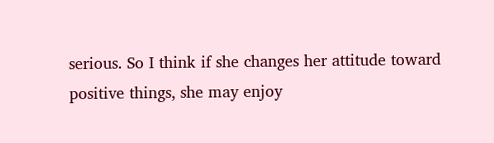serious. So I think if she changes her attitude toward positive things, she may enjoy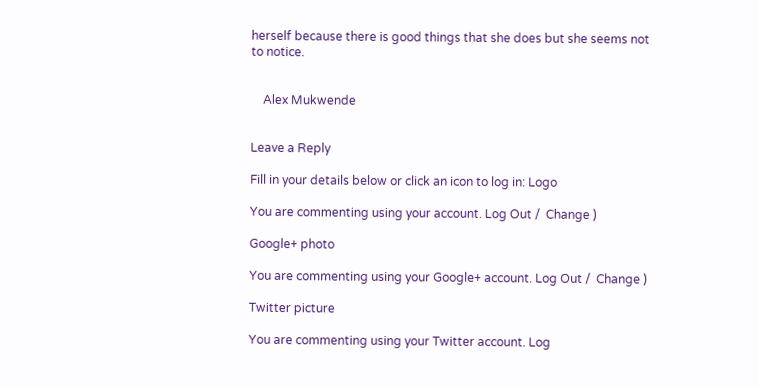herself because there is good things that she does but she seems not to notice.


    Alex Mukwende


Leave a Reply

Fill in your details below or click an icon to log in: Logo

You are commenting using your account. Log Out /  Change )

Google+ photo

You are commenting using your Google+ account. Log Out /  Change )

Twitter picture

You are commenting using your Twitter account. Log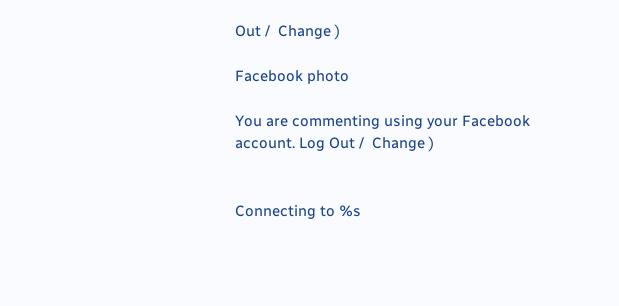Out /  Change )

Facebook photo

You are commenting using your Facebook account. Log Out /  Change )


Connecting to %s